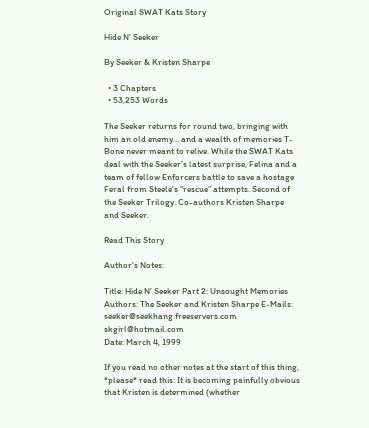Original SWAT Kats Story

Hide N’ Seeker

By Seeker & Kristen Sharpe

  • 3 Chapters
  • 53,253 Words

The Seeker returns for round two, bringing with him an old enemy… and a wealth of memories T-Bone never meant to relive. While the SWAT Kats deal with the Seeker’s latest surprise, Felina and a team of fellow Enforcers battle to save a hostage Feral from Steele’s “rescue” attempts. Second of the Seeker Trilogy. Co-authors Kristen Sharpe and Seeker.

Read This Story

Author's Notes:

Title: Hide N’ Seeker Part 2: Unsought Memories
Authors: The Seeker and Kristen Sharpe E-Mails: seeker@seekhang.freeservers.com skgirl@hotmail.com
Date: March 4, 1999

If you read no other notes at the start of this thing, *please* read this: It is becoming painfully obvious that Kristen is determined (whether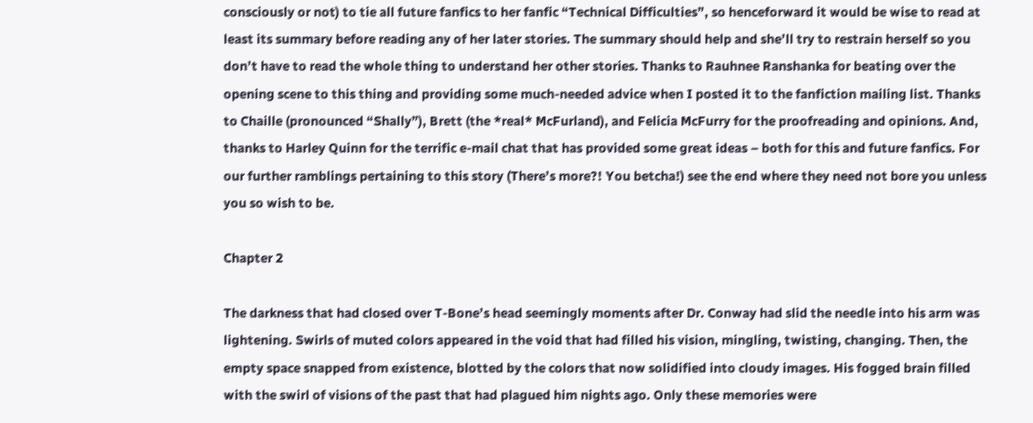consciously or not) to tie all future fanfics to her fanfic “Technical Difficulties”, so henceforward it would be wise to read at least its summary before reading any of her later stories. The summary should help and she’ll try to restrain herself so you don’t have to read the whole thing to understand her other stories. Thanks to Rauhnee Ranshanka for beating over the opening scene to this thing and providing some much-needed advice when I posted it to the fanfiction mailing list. Thanks to Chaille (pronounced “Shally”), Brett (the *real* McFurland), and Felicia McFurry for the proofreading and opinions. And, thanks to Harley Quinn for the terrific e-mail chat that has provided some great ideas – both for this and future fanfics. For our further ramblings pertaining to this story (There’s more?! You betcha!) see the end where they need not bore you unless you so wish to be.

Chapter 2

The darkness that had closed over T-Bone’s head seemingly moments after Dr. Conway had slid the needle into his arm was lightening. Swirls of muted colors appeared in the void that had filled his vision, mingling, twisting, changing. Then, the empty space snapped from existence, blotted by the colors that now solidified into cloudy images. His fogged brain filled with the swirl of visions of the past that had plagued him nights ago. Only these memories were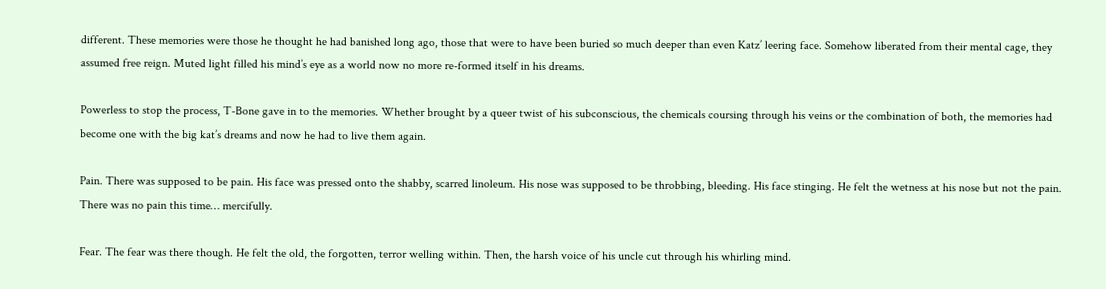different. These memories were those he thought he had banished long ago, those that were to have been buried so much deeper than even Katz’ leering face. Somehow liberated from their mental cage, they assumed free reign. Muted light filled his mind’s eye as a world now no more re-formed itself in his dreams.

Powerless to stop the process, T-Bone gave in to the memories. Whether brought by a queer twist of his subconscious, the chemicals coursing through his veins or the combination of both, the memories had become one with the big kat’s dreams and now he had to live them again.

Pain. There was supposed to be pain. His face was pressed onto the shabby, scarred linoleum. His nose was supposed to be throbbing, bleeding. His face stinging. He felt the wetness at his nose but not the pain. There was no pain this time… mercifully.

Fear. The fear was there though. He felt the old, the forgotten, terror welling within. Then, the harsh voice of his uncle cut through his whirling mind.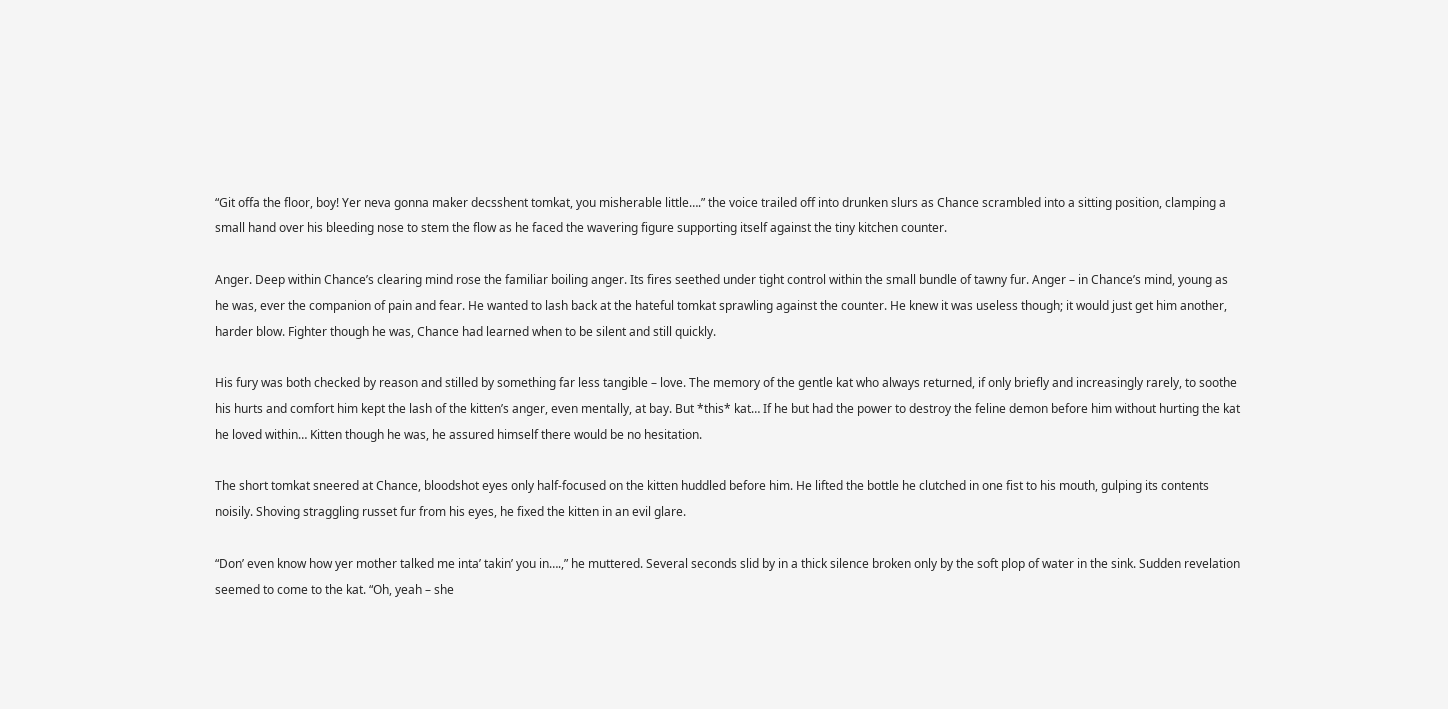“Git offa the floor, boy! Yer neva gonna maker decsshent tomkat, you misherable little….” the voice trailed off into drunken slurs as Chance scrambled into a sitting position, clamping a small hand over his bleeding nose to stem the flow as he faced the wavering figure supporting itself against the tiny kitchen counter.

Anger. Deep within Chance’s clearing mind rose the familiar boiling anger. Its fires seethed under tight control within the small bundle of tawny fur. Anger – in Chance’s mind, young as he was, ever the companion of pain and fear. He wanted to lash back at the hateful tomkat sprawling against the counter. He knew it was useless though; it would just get him another, harder blow. Fighter though he was, Chance had learned when to be silent and still quickly.

His fury was both checked by reason and stilled by something far less tangible – love. The memory of the gentle kat who always returned, if only briefly and increasingly rarely, to soothe his hurts and comfort him kept the lash of the kitten’s anger, even mentally, at bay. But *this* kat… If he but had the power to destroy the feline demon before him without hurting the kat he loved within… Kitten though he was, he assured himself there would be no hesitation.

The short tomkat sneered at Chance, bloodshot eyes only half-focused on the kitten huddled before him. He lifted the bottle he clutched in one fist to his mouth, gulping its contents noisily. Shoving straggling russet fur from his eyes, he fixed the kitten in an evil glare.

“Don’ even know how yer mother talked me inta’ takin’ you in….,” he muttered. Several seconds slid by in a thick silence broken only by the soft plop of water in the sink. Sudden revelation seemed to come to the kat. “Oh, yeah – she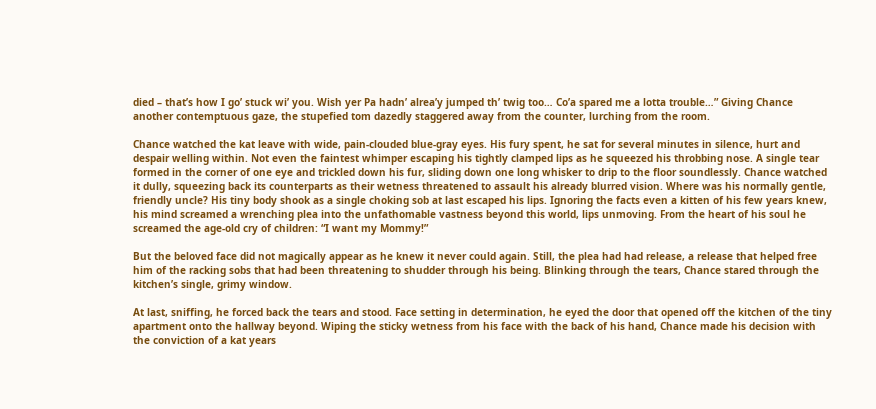died – that’s how I go’ stuck wi’ you. Wish yer Pa hadn’ alrea’y jumped th’ twig too… Co’a spared me a lotta trouble…” Giving Chance another contemptuous gaze, the stupefied tom dazedly staggered away from the counter, lurching from the room.

Chance watched the kat leave with wide, pain-clouded blue-gray eyes. His fury spent, he sat for several minutes in silence, hurt and despair welling within. Not even the faintest whimper escaping his tightly clamped lips as he squeezed his throbbing nose. A single tear formed in the corner of one eye and trickled down his fur, sliding down one long whisker to drip to the floor soundlessly. Chance watched it dully, squeezing back its counterparts as their wetness threatened to assault his already blurred vision. Where was his normally gentle, friendly uncle? His tiny body shook as a single choking sob at last escaped his lips. Ignoring the facts even a kitten of his few years knew, his mind screamed a wrenching plea into the unfathomable vastness beyond this world, lips unmoving. From the heart of his soul he screamed the age-old cry of children: “I want my Mommy!”

But the beloved face did not magically appear as he knew it never could again. Still, the plea had had release, a release that helped free him of the racking sobs that had been threatening to shudder through his being. Blinking through the tears, Chance stared through the kitchen’s single, grimy window.

At last, sniffing, he forced back the tears and stood. Face setting in determination, he eyed the door that opened off the kitchen of the tiny apartment onto the hallway beyond. Wiping the sticky wetness from his face with the back of his hand, Chance made his decision with the conviction of a kat years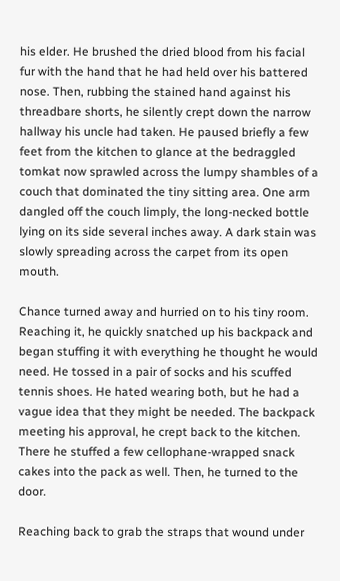his elder. He brushed the dried blood from his facial fur with the hand that he had held over his battered nose. Then, rubbing the stained hand against his threadbare shorts, he silently crept down the narrow hallway his uncle had taken. He paused briefly a few feet from the kitchen to glance at the bedraggled tomkat now sprawled across the lumpy shambles of a couch that dominated the tiny sitting area. One arm dangled off the couch limply, the long-necked bottle lying on its side several inches away. A dark stain was slowly spreading across the carpet from its open mouth.

Chance turned away and hurried on to his tiny room. Reaching it, he quickly snatched up his backpack and began stuffing it with everything he thought he would need. He tossed in a pair of socks and his scuffed tennis shoes. He hated wearing both, but he had a vague idea that they might be needed. The backpack meeting his approval, he crept back to the kitchen. There he stuffed a few cellophane-wrapped snack cakes into the pack as well. Then, he turned to the door.

Reaching back to grab the straps that wound under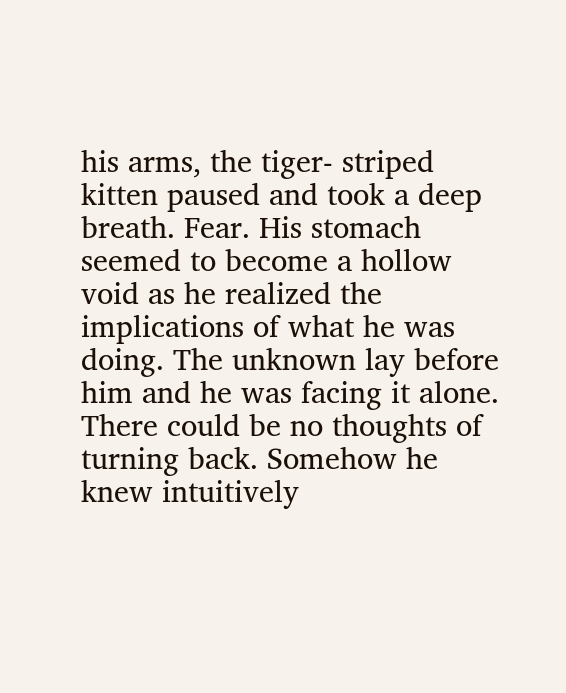his arms, the tiger- striped kitten paused and took a deep breath. Fear. His stomach seemed to become a hollow void as he realized the implications of what he was doing. The unknown lay before him and he was facing it alone. There could be no thoughts of turning back. Somehow he knew intuitively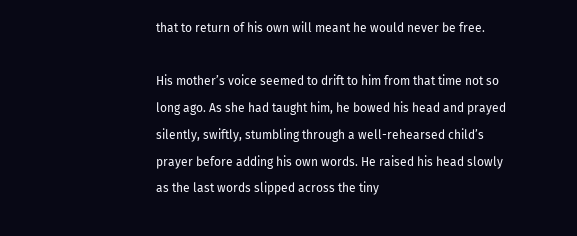that to return of his own will meant he would never be free.

His mother’s voice seemed to drift to him from that time not so long ago. As she had taught him, he bowed his head and prayed silently, swiftly, stumbling through a well-rehearsed child’s prayer before adding his own words. He raised his head slowly as the last words slipped across the tiny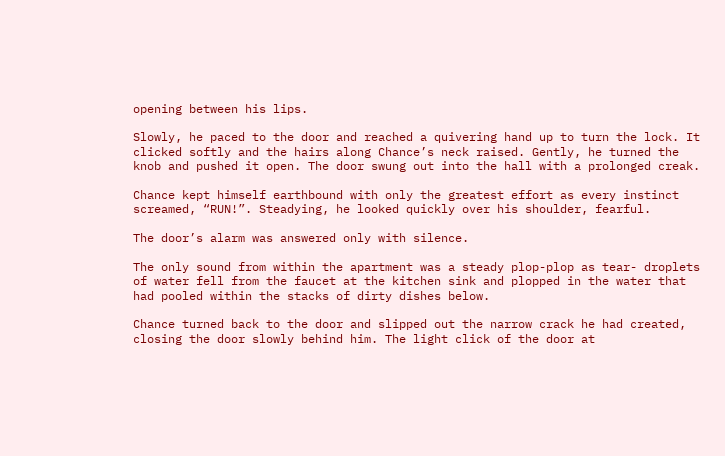opening between his lips.

Slowly, he paced to the door and reached a quivering hand up to turn the lock. It clicked softly and the hairs along Chance’s neck raised. Gently, he turned the knob and pushed it open. The door swung out into the hall with a prolonged creak.

Chance kept himself earthbound with only the greatest effort as every instinct screamed, “RUN!”. Steadying, he looked quickly over his shoulder, fearful.

The door’s alarm was answered only with silence.

The only sound from within the apartment was a steady plop-plop as tear- droplets of water fell from the faucet at the kitchen sink and plopped in the water that had pooled within the stacks of dirty dishes below.

Chance turned back to the door and slipped out the narrow crack he had created, closing the door slowly behind him. The light click of the door at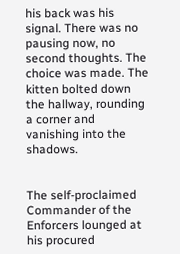his back was his signal. There was no pausing now, no second thoughts. The choice was made. The kitten bolted down the hallway, rounding a corner and vanishing into the shadows.


The self-proclaimed Commander of the Enforcers lounged at his procured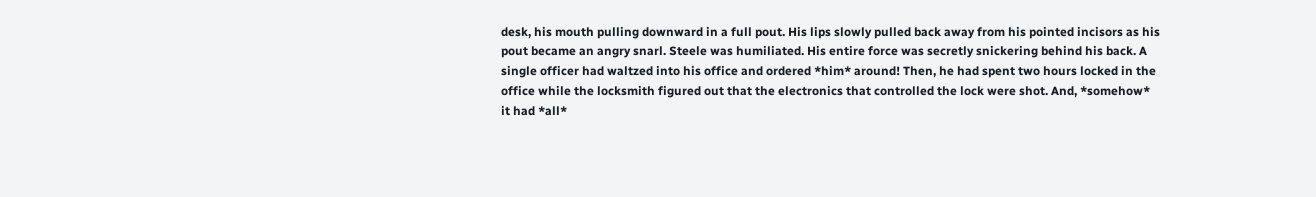desk, his mouth pulling downward in a full pout. His lips slowly pulled back away from his pointed incisors as his pout became an angry snarl. Steele was humiliated. His entire force was secretly snickering behind his back. A single officer had waltzed into his office and ordered *him* around! Then, he had spent two hours locked in the office while the locksmith figured out that the electronics that controlled the lock were shot. And, *somehow* it had *all*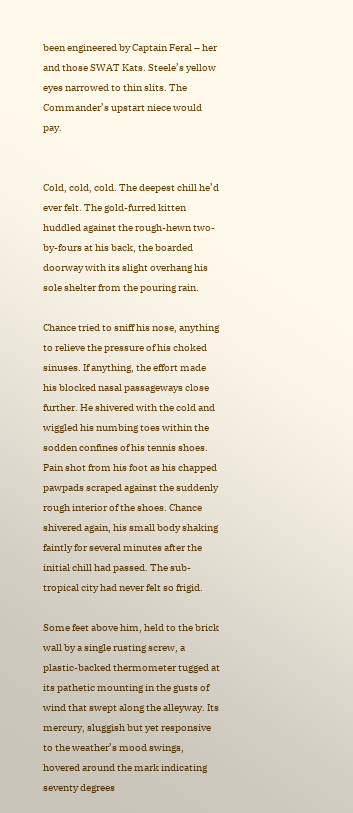been engineered by Captain Feral – her and those SWAT Kats. Steele’s yellow eyes narrowed to thin slits. The Commander’s upstart niece would pay.


Cold, cold, cold. The deepest chill he’d ever felt. The gold-furred kitten huddled against the rough-hewn two-by-fours at his back, the boarded doorway with its slight overhang his sole shelter from the pouring rain.

Chance tried to sniff his nose, anything to relieve the pressure of his choked sinuses. If anything, the effort made his blocked nasal passageways close further. He shivered with the cold and wiggled his numbing toes within the sodden confines of his tennis shoes. Pain shot from his foot as his chapped pawpads scraped against the suddenly rough interior of the shoes. Chance shivered again, his small body shaking faintly for several minutes after the initial chill had passed. The sub-tropical city had never felt so frigid.

Some feet above him, held to the brick wall by a single rusting screw, a plastic-backed thermometer tugged at its pathetic mounting in the gusts of wind that swept along the alleyway. Its mercury, sluggish but yet responsive to the weather’s mood swings, hovered around the mark indicating seventy degrees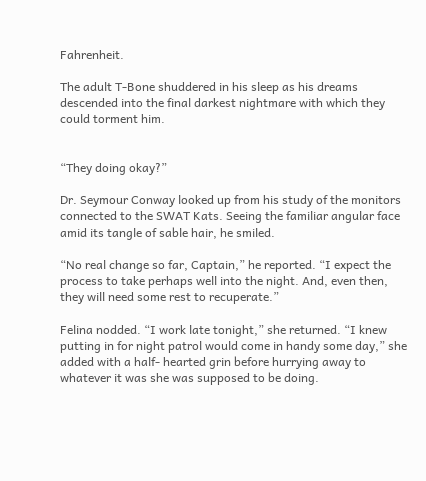Fahrenheit.

The adult T-Bone shuddered in his sleep as his dreams descended into the final darkest nightmare with which they could torment him.


“They doing okay?”

Dr. Seymour Conway looked up from his study of the monitors connected to the SWAT Kats. Seeing the familiar angular face amid its tangle of sable hair, he smiled.

“No real change so far, Captain,” he reported. “I expect the process to take perhaps well into the night. And, even then, they will need some rest to recuperate.”

Felina nodded. “I work late tonight,” she returned. “I knew putting in for night patrol would come in handy some day,” she added with a half- hearted grin before hurrying away to whatever it was she was supposed to be doing.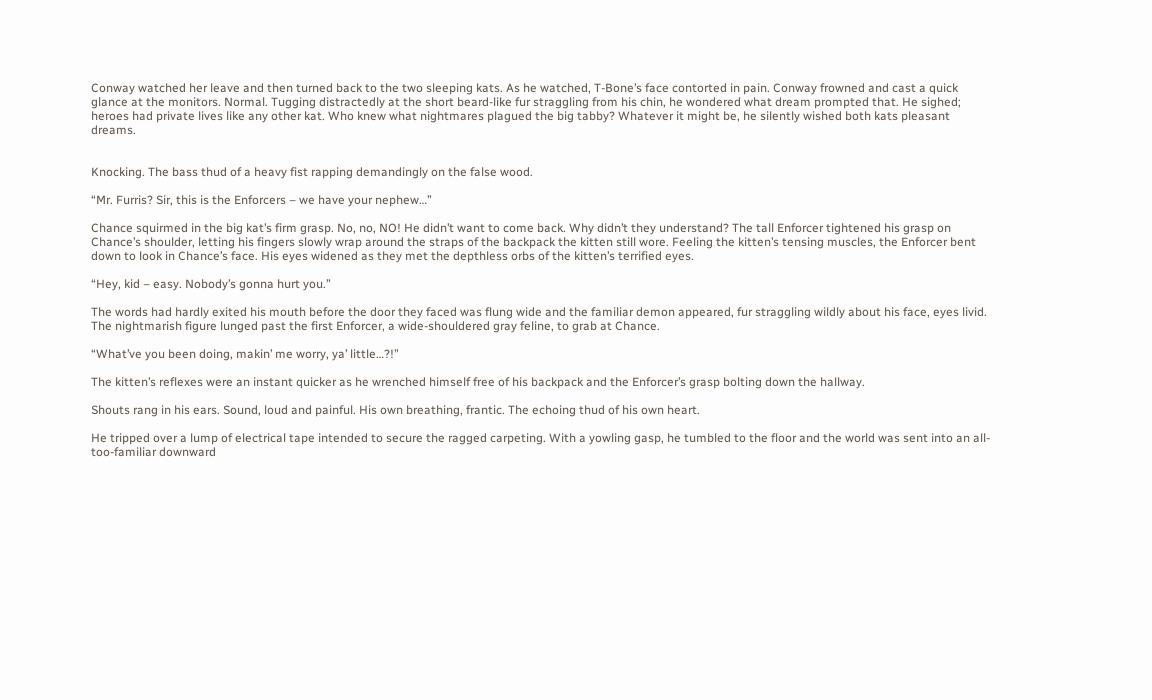Conway watched her leave and then turned back to the two sleeping kats. As he watched, T-Bone’s face contorted in pain. Conway frowned and cast a quick glance at the monitors. Normal. Tugging distractedly at the short beard-like fur straggling from his chin, he wondered what dream prompted that. He sighed; heroes had private lives like any other kat. Who knew what nightmares plagued the big tabby? Whatever it might be, he silently wished both kats pleasant dreams.


Knocking. The bass thud of a heavy fist rapping demandingly on the false wood.

“Mr. Furris? Sir, this is the Enforcers – we have your nephew…”

Chance squirmed in the big kat’s firm grasp. No, no, NO! He didn’t want to come back. Why didn’t they understand? The tall Enforcer tightened his grasp on Chance’s shoulder, letting his fingers slowly wrap around the straps of the backpack the kitten still wore. Feeling the kitten’s tensing muscles, the Enforcer bent down to look in Chance’s face. His eyes widened as they met the depthless orbs of the kitten’s terrified eyes.

“Hey, kid – easy. Nobody’s gonna hurt you.”

The words had hardly exited his mouth before the door they faced was flung wide and the familiar demon appeared, fur straggling wildly about his face, eyes livid. The nightmarish figure lunged past the first Enforcer, a wide-shouldered gray feline, to grab at Chance.

“What’ve you been doing, makin’ me worry, ya’ little…?!”

The kitten’s reflexes were an instant quicker as he wrenched himself free of his backpack and the Enforcer’s grasp bolting down the hallway.

Shouts rang in his ears. Sound, loud and painful. His own breathing, frantic. The echoing thud of his own heart.

He tripped over a lump of electrical tape intended to secure the ragged carpeting. With a yowling gasp, he tumbled to the floor and the world was sent into an all-too-familiar downward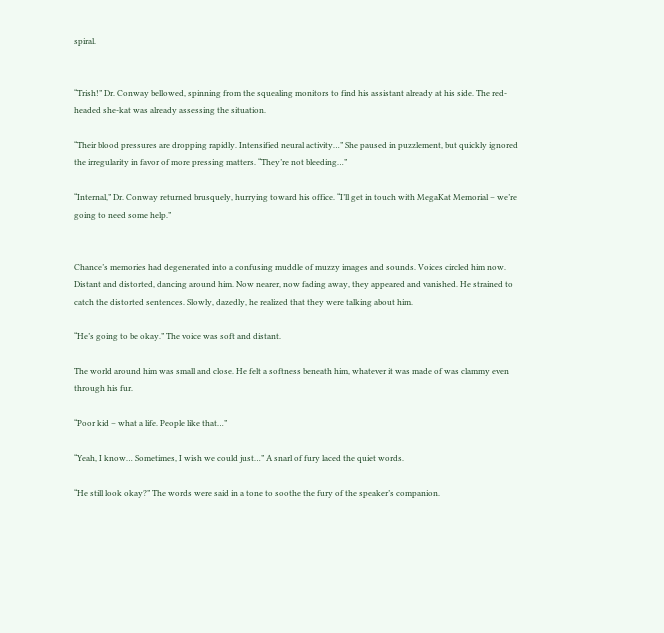spiral.


“Trish!” Dr. Conway bellowed, spinning from the squealing monitors to find his assistant already at his side. The red-headed she-kat was already assessing the situation.

“Their blood pressures are dropping rapidly. Intensified neural activity…” She paused in puzzlement, but quickly ignored the irregularity in favor of more pressing matters. “They’re not bleeding…”

“Internal,” Dr. Conway returned brusquely, hurrying toward his office. “I’ll get in touch with MegaKat Memorial – we’re going to need some help.”


Chance’s memories had degenerated into a confusing muddle of muzzy images and sounds. Voices circled him now. Distant and distorted, dancing around him. Now nearer, now fading away, they appeared and vanished. He strained to catch the distorted sentences. Slowly, dazedly, he realized that they were talking about him.

“He’s going to be okay.” The voice was soft and distant.

The world around him was small and close. He felt a softness beneath him, whatever it was made of was clammy even through his fur.

“Poor kid – what a life. People like that…”

“Yeah, I know… Sometimes, I wish we could just…” A snarl of fury laced the quiet words.

“He still look okay?” The words were said in a tone to soothe the fury of the speaker’s companion.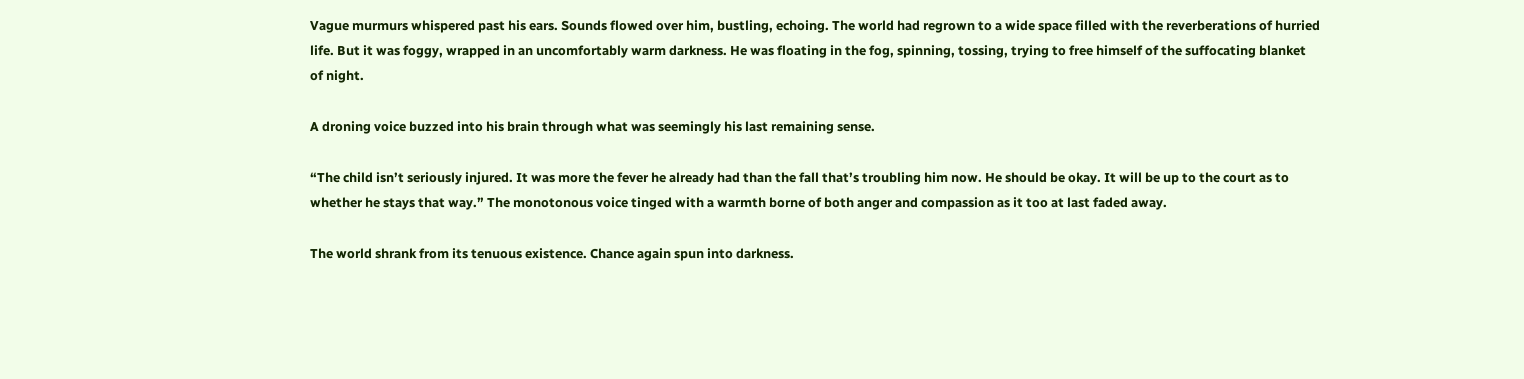Vague murmurs whispered past his ears. Sounds flowed over him, bustling, echoing. The world had regrown to a wide space filled with the reverberations of hurried life. But it was foggy, wrapped in an uncomfortably warm darkness. He was floating in the fog, spinning, tossing, trying to free himself of the suffocating blanket of night.

A droning voice buzzed into his brain through what was seemingly his last remaining sense.

“The child isn’t seriously injured. It was more the fever he already had than the fall that’s troubling him now. He should be okay. It will be up to the court as to whether he stays that way.” The monotonous voice tinged with a warmth borne of both anger and compassion as it too at last faded away.

The world shrank from its tenuous existence. Chance again spun into darkness.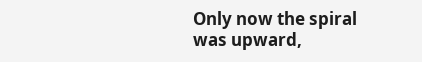Only now the spiral was upward,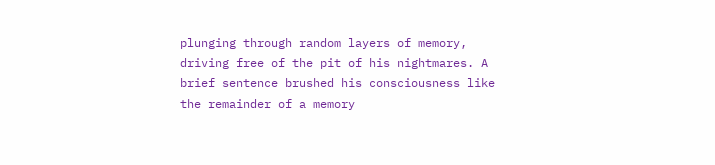plunging through random layers of memory, driving free of the pit of his nightmares. A brief sentence brushed his consciousness like the remainder of a memory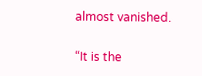almost vanished.

“It is the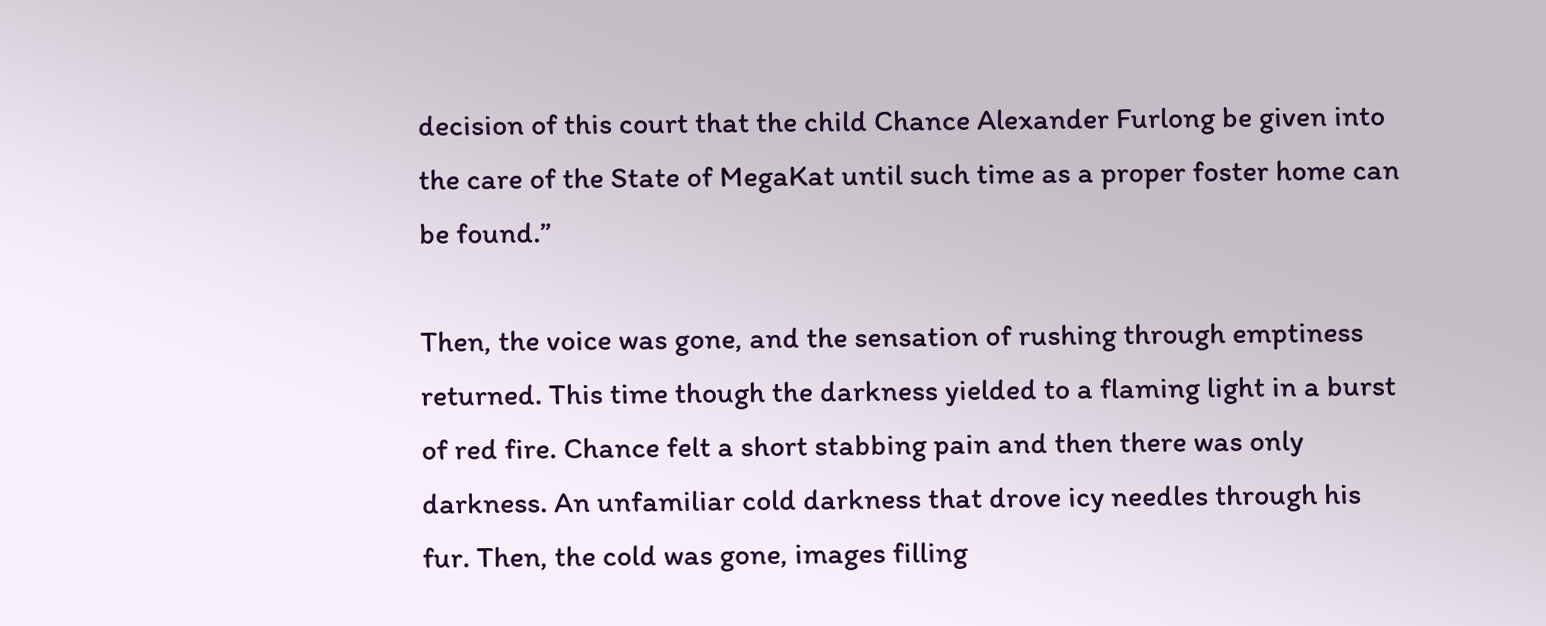decision of this court that the child Chance Alexander Furlong be given into the care of the State of MegaKat until such time as a proper foster home can be found.”

Then, the voice was gone, and the sensation of rushing through emptiness returned. This time though the darkness yielded to a flaming light in a burst of red fire. Chance felt a short stabbing pain and then there was only darkness. An unfamiliar cold darkness that drove icy needles through his fur. Then, the cold was gone, images filling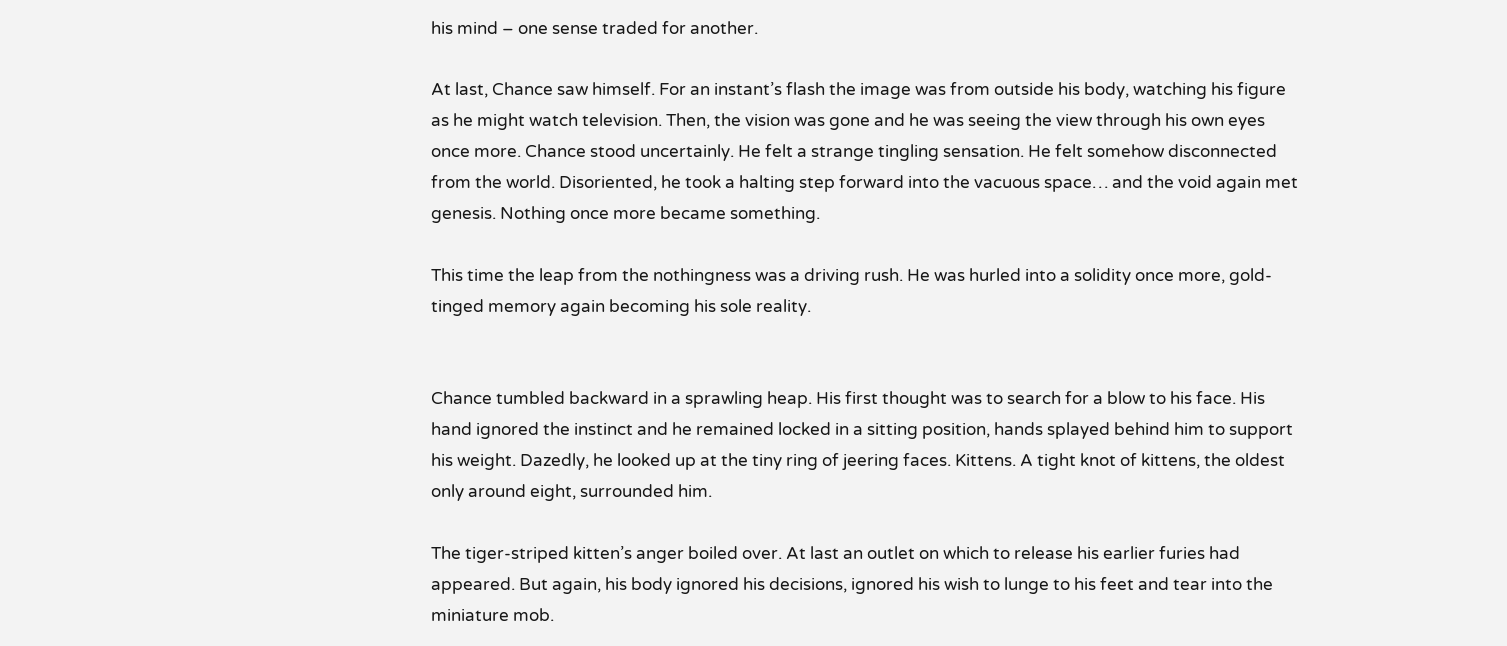his mind – one sense traded for another.

At last, Chance saw himself. For an instant’s flash the image was from outside his body, watching his figure as he might watch television. Then, the vision was gone and he was seeing the view through his own eyes once more. Chance stood uncertainly. He felt a strange tingling sensation. He felt somehow disconnected from the world. Disoriented, he took a halting step forward into the vacuous space… and the void again met genesis. Nothing once more became something.

This time the leap from the nothingness was a driving rush. He was hurled into a solidity once more, gold-tinged memory again becoming his sole reality.


Chance tumbled backward in a sprawling heap. His first thought was to search for a blow to his face. His hand ignored the instinct and he remained locked in a sitting position, hands splayed behind him to support his weight. Dazedly, he looked up at the tiny ring of jeering faces. Kittens. A tight knot of kittens, the oldest only around eight, surrounded him.

The tiger-striped kitten’s anger boiled over. At last an outlet on which to release his earlier furies had appeared. But again, his body ignored his decisions, ignored his wish to lunge to his feet and tear into the miniature mob.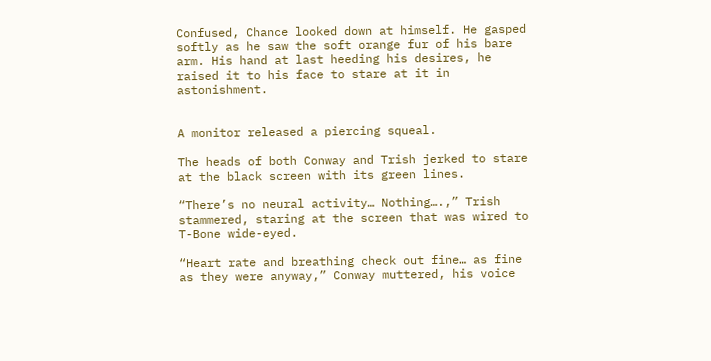Confused, Chance looked down at himself. He gasped softly as he saw the soft orange fur of his bare arm. His hand at last heeding his desires, he raised it to his face to stare at it in astonishment.


A monitor released a piercing squeal.

The heads of both Conway and Trish jerked to stare at the black screen with its green lines.

“There’s no neural activity… Nothing….,” Trish stammered, staring at the screen that was wired to T-Bone wide-eyed.

“Heart rate and breathing check out fine… as fine as they were anyway,” Conway muttered, his voice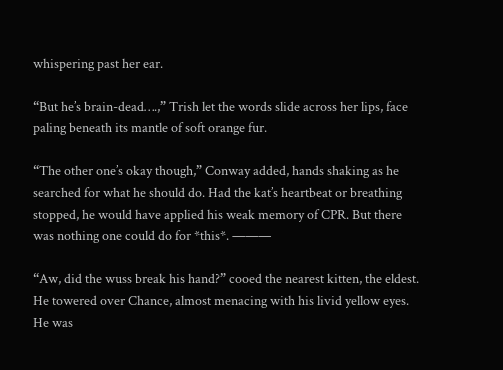whispering past her ear.

“But he’s brain-dead….,” Trish let the words slide across her lips, face paling beneath its mantle of soft orange fur.

“The other one’s okay though,” Conway added, hands shaking as he searched for what he should do. Had the kat’s heartbeat or breathing stopped, he would have applied his weak memory of CPR. But there was nothing one could do for *this*. ———

“Aw, did the wuss break his hand?” cooed the nearest kitten, the eldest. He towered over Chance, almost menacing with his livid yellow eyes. He was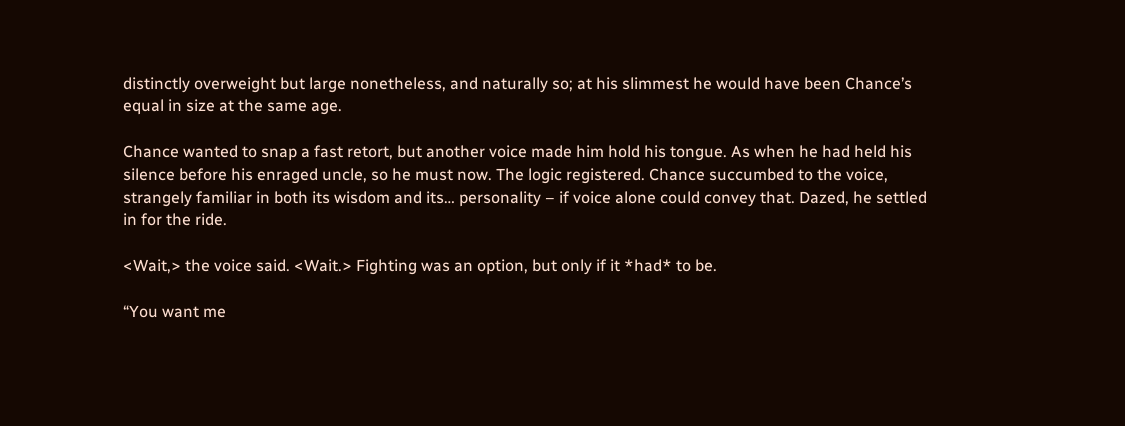distinctly overweight but large nonetheless, and naturally so; at his slimmest he would have been Chance’s equal in size at the same age.

Chance wanted to snap a fast retort, but another voice made him hold his tongue. As when he had held his silence before his enraged uncle, so he must now. The logic registered. Chance succumbed to the voice, strangely familiar in both its wisdom and its… personality – if voice alone could convey that. Dazed, he settled in for the ride.

<Wait,> the voice said. <Wait.> Fighting was an option, but only if it *had* to be.

“You want me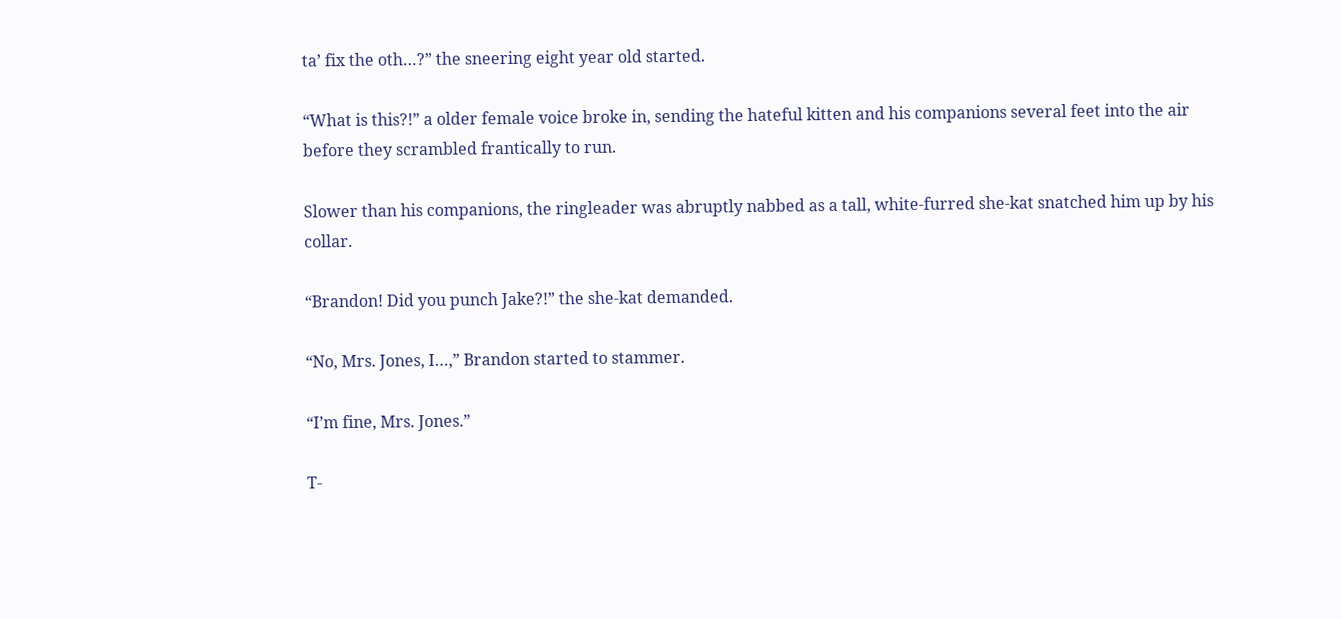ta’ fix the oth…?” the sneering eight year old started.

“What is this?!” a older female voice broke in, sending the hateful kitten and his companions several feet into the air before they scrambled frantically to run.

Slower than his companions, the ringleader was abruptly nabbed as a tall, white-furred she-kat snatched him up by his collar.

“Brandon! Did you punch Jake?!” the she-kat demanded.

“No, Mrs. Jones, I…,” Brandon started to stammer.

“I’m fine, Mrs. Jones.”

T-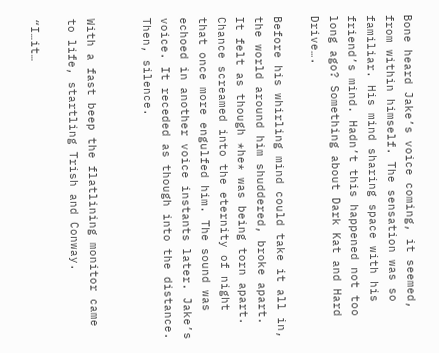Bone heard Jake’s voice coming, it seemed, from within himself. The sensation was so familiar. His mind sharing space with his friend’s mind. Hadn’t this happened not too long ago? Something about Dark Kat and Hard Drive….

Before his whirling mind could take it all in, the world around him shuddered, broke apart. It felt as though *he* was being torn apart. Chance screamed into the eternity of night that once more engulfed him. The sound was echoed in another voice instants later. Jake’s voice. It receded as though into the distance. Then, silence.


With a fast beep the flatlining monitor came to life, startling Trish and Conway.

“I…it…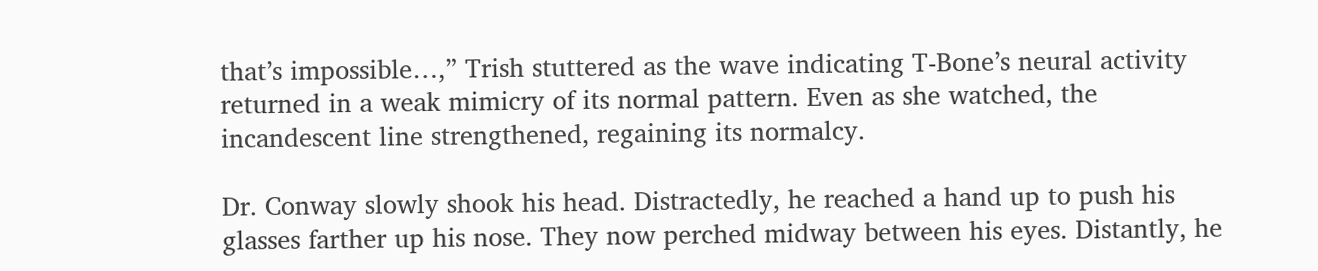that’s impossible…,” Trish stuttered as the wave indicating T-Bone’s neural activity returned in a weak mimicry of its normal pattern. Even as she watched, the incandescent line strengthened, regaining its normalcy.

Dr. Conway slowly shook his head. Distractedly, he reached a hand up to push his glasses farther up his nose. They now perched midway between his eyes. Distantly, he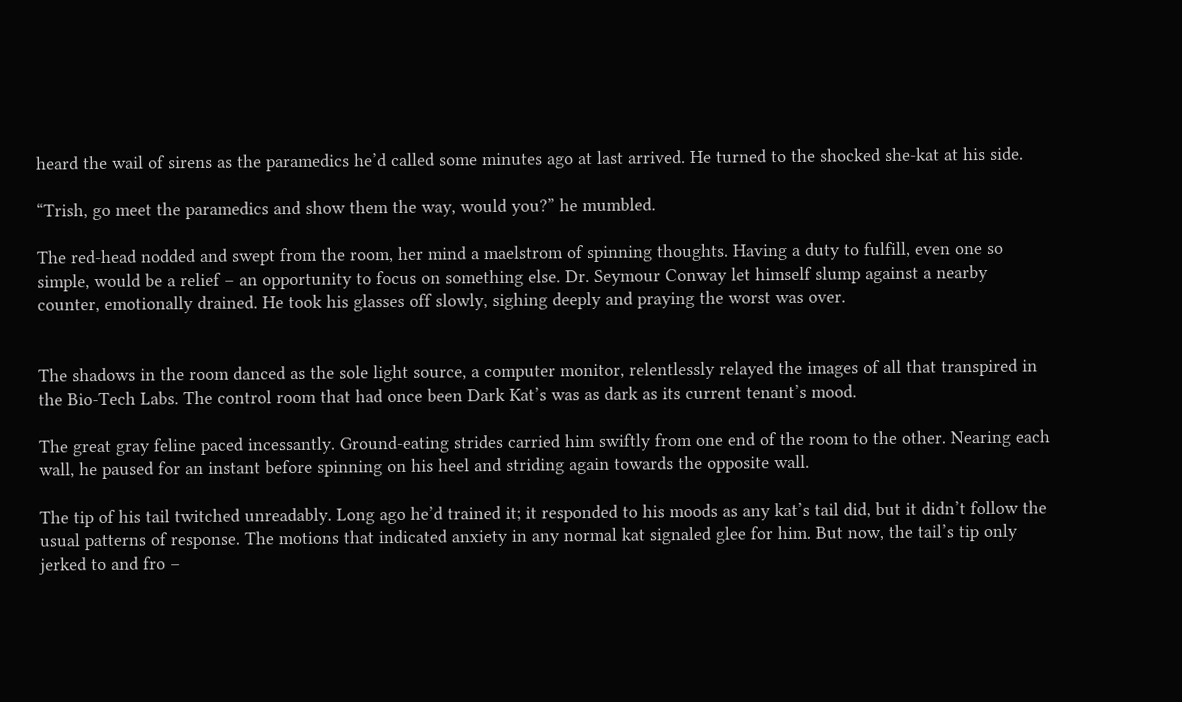heard the wail of sirens as the paramedics he’d called some minutes ago at last arrived. He turned to the shocked she-kat at his side.

“Trish, go meet the paramedics and show them the way, would you?” he mumbled.

The red-head nodded and swept from the room, her mind a maelstrom of spinning thoughts. Having a duty to fulfill, even one so simple, would be a relief – an opportunity to focus on something else. Dr. Seymour Conway let himself slump against a nearby counter, emotionally drained. He took his glasses off slowly, sighing deeply and praying the worst was over.


The shadows in the room danced as the sole light source, a computer monitor, relentlessly relayed the images of all that transpired in the Bio-Tech Labs. The control room that had once been Dark Kat’s was as dark as its current tenant’s mood.

The great gray feline paced incessantly. Ground-eating strides carried him swiftly from one end of the room to the other. Nearing each wall, he paused for an instant before spinning on his heel and striding again towards the opposite wall.

The tip of his tail twitched unreadably. Long ago he’d trained it; it responded to his moods as any kat’s tail did, but it didn’t follow the usual patterns of response. The motions that indicated anxiety in any normal kat signaled glee for him. But now, the tail’s tip only jerked to and fro –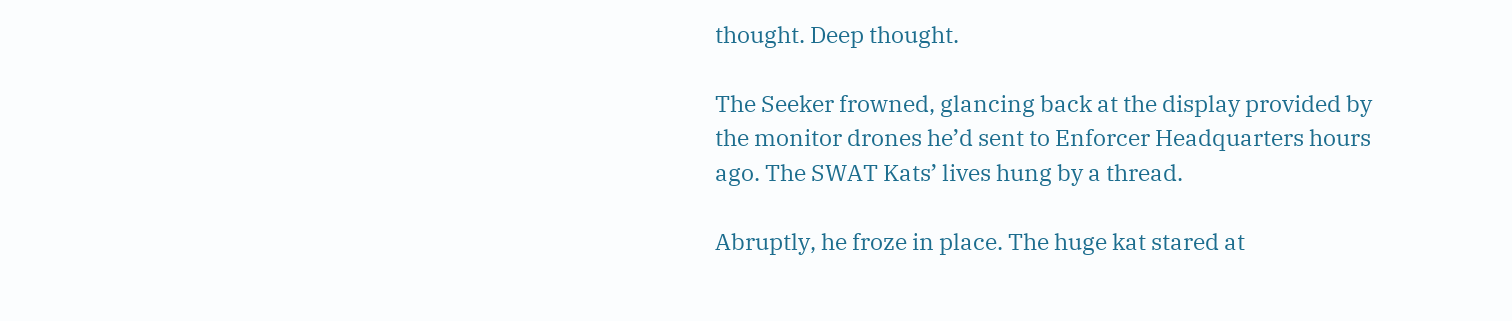thought. Deep thought.

The Seeker frowned, glancing back at the display provided by the monitor drones he’d sent to Enforcer Headquarters hours ago. The SWAT Kats’ lives hung by a thread.

Abruptly, he froze in place. The huge kat stared at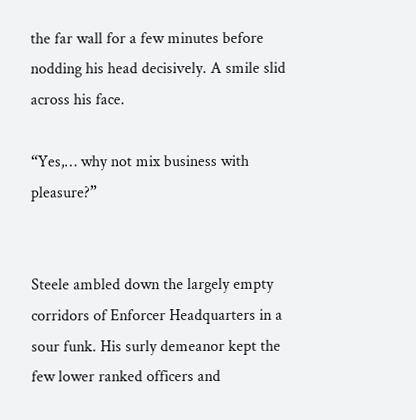the far wall for a few minutes before nodding his head decisively. A smile slid across his face.

“Yes,… why not mix business with pleasure?”


Steele ambled down the largely empty corridors of Enforcer Headquarters in a sour funk. His surly demeanor kept the few lower ranked officers and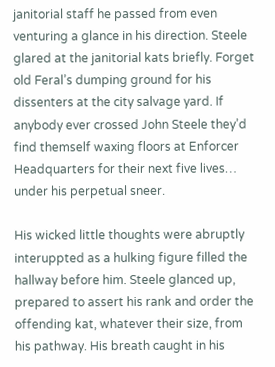janitorial staff he passed from even venturing a glance in his direction. Steele glared at the janitorial kats briefly. Forget old Feral’s dumping ground for his dissenters at the city salvage yard. If anybody ever crossed John Steele they’d find themself waxing floors at Enforcer Headquarters for their next five lives… under his perpetual sneer.

His wicked little thoughts were abruptly interuppted as a hulking figure filled the hallway before him. Steele glanced up, prepared to assert his rank and order the offending kat, whatever their size, from his pathway. His breath caught in his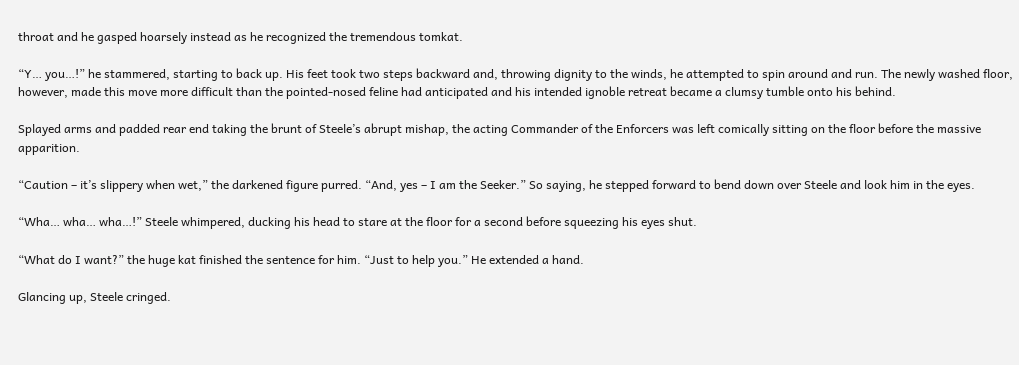throat and he gasped hoarsely instead as he recognized the tremendous tomkat.

“Y… you…!” he stammered, starting to back up. His feet took two steps backward and, throwing dignity to the winds, he attempted to spin around and run. The newly washed floor, however, made this move more difficult than the pointed-nosed feline had anticipated and his intended ignoble retreat became a clumsy tumble onto his behind.

Splayed arms and padded rear end taking the brunt of Steele’s abrupt mishap, the acting Commander of the Enforcers was left comically sitting on the floor before the massive apparition.

“Caution – it’s slippery when wet,” the darkened figure purred. “And, yes – I am the Seeker.” So saying, he stepped forward to bend down over Steele and look him in the eyes.

“Wha… wha… wha…!” Steele whimpered, ducking his head to stare at the floor for a second before squeezing his eyes shut.

“What do I want?” the huge kat finished the sentence for him. “Just to help you.” He extended a hand.

Glancing up, Steele cringed.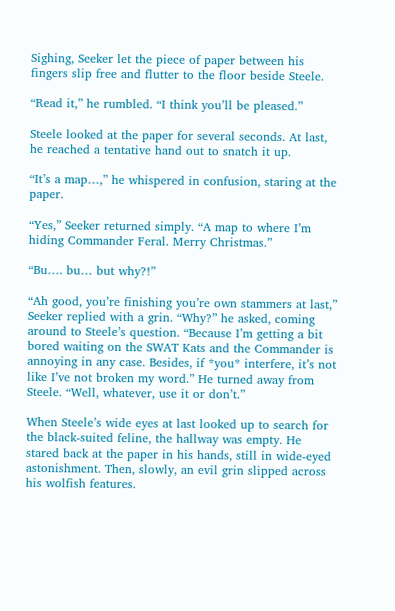Sighing, Seeker let the piece of paper between his fingers slip free and flutter to the floor beside Steele.

“Read it,” he rumbled. “I think you’ll be pleased.”

Steele looked at the paper for several seconds. At last, he reached a tentative hand out to snatch it up.

“It’s a map…,” he whispered in confusion, staring at the paper.

“Yes,” Seeker returned simply. “A map to where I’m hiding Commander Feral. Merry Christmas.”

“Bu…. bu… but why?!”

“Ah good, you’re finishing you’re own stammers at last,” Seeker replied with a grin. “Why?” he asked, coming around to Steele’s question. “Because I’m getting a bit bored waiting on the SWAT Kats and the Commander is annoying in any case. Besides, if *you* interfere, it’s not like I’ve not broken my word.” He turned away from Steele. “Well, whatever, use it or don’t.”

When Steele’s wide eyes at last looked up to search for the black-suited feline, the hallway was empty. He stared back at the paper in his hands, still in wide-eyed astonishment. Then, slowly, an evil grin slipped across his wolfish features.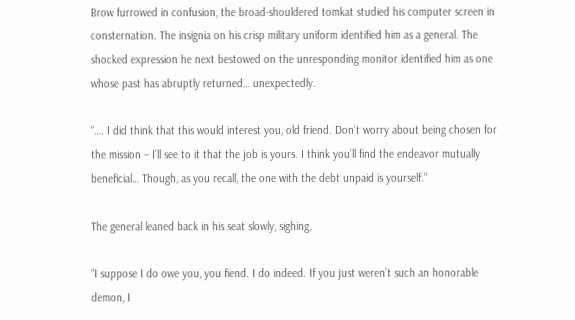Brow furrowed in confusion, the broad-shouldered tomkat studied his computer screen in consternation. The insignia on his crisp military uniform identified him as a general. The shocked expression he next bestowed on the unresponding monitor identified him as one whose past has abruptly returned… unexpectedly.

“…. I did think that this would interest you, old friend. Don’t worry about being chosen for the mission – I’ll see to it that the job is yours. I think you’ll find the endeavor mutually beneficial… Though, as you recall, the one with the debt unpaid is yourself.”

The general leaned back in his seat slowly, sighing.

“I suppose I do owe you, you fiend. I do indeed. If you just weren’t such an honorable demon, I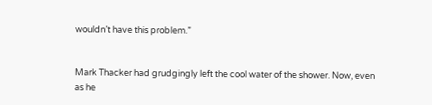wouldn’t have this problem.”


Mark Thacker had grudgingly left the cool water of the shower. Now, even as he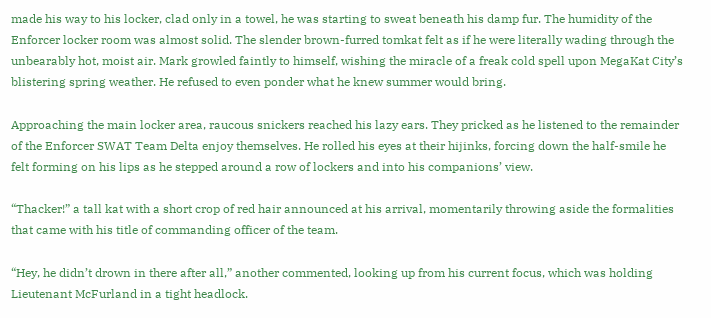made his way to his locker, clad only in a towel, he was starting to sweat beneath his damp fur. The humidity of the Enforcer locker room was almost solid. The slender brown-furred tomkat felt as if he were literally wading through the unbearably hot, moist air. Mark growled faintly to himself, wishing the miracle of a freak cold spell upon MegaKat City’s blistering spring weather. He refused to even ponder what he knew summer would bring.

Approaching the main locker area, raucous snickers reached his lazy ears. They pricked as he listened to the remainder of the Enforcer SWAT Team Delta enjoy themselves. He rolled his eyes at their hijinks, forcing down the half-smile he felt forming on his lips as he stepped around a row of lockers and into his companions’ view.

“Thacker!” a tall kat with a short crop of red hair announced at his arrival, momentarily throwing aside the formalities that came with his title of commanding officer of the team.

“Hey, he didn’t drown in there after all,” another commented, looking up from his current focus, which was holding Lieutenant McFurland in a tight headlock.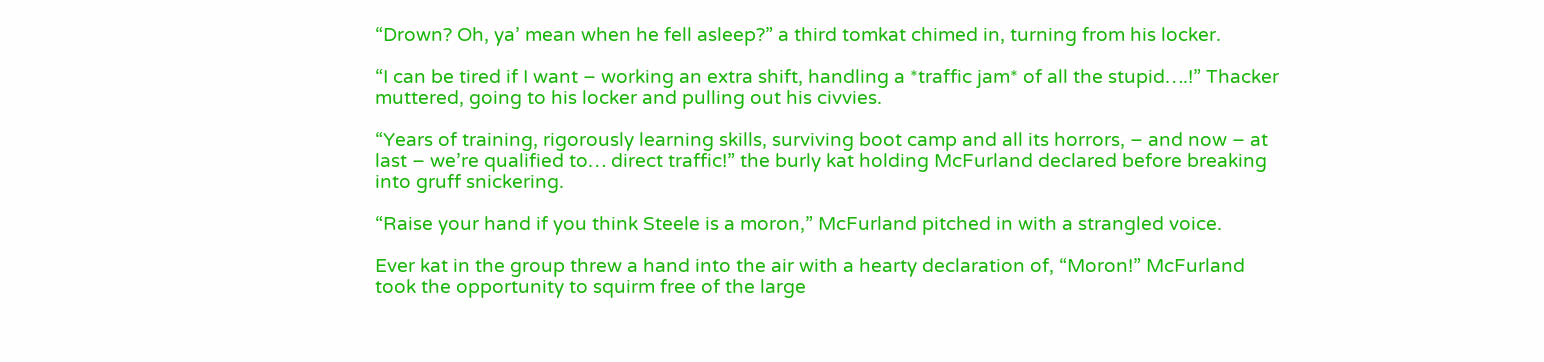“Drown? Oh, ya’ mean when he fell asleep?” a third tomkat chimed in, turning from his locker.

“I can be tired if I want – working an extra shift, handling a *traffic jam* of all the stupid….!” Thacker muttered, going to his locker and pulling out his civvies.

“Years of training, rigorously learning skills, surviving boot camp and all its horrors, – and now – at last – we’re qualified to… direct traffic!” the burly kat holding McFurland declared before breaking into gruff snickering.

“Raise your hand if you think Steele is a moron,” McFurland pitched in with a strangled voice.

Ever kat in the group threw a hand into the air with a hearty declaration of, “Moron!” McFurland took the opportunity to squirm free of the large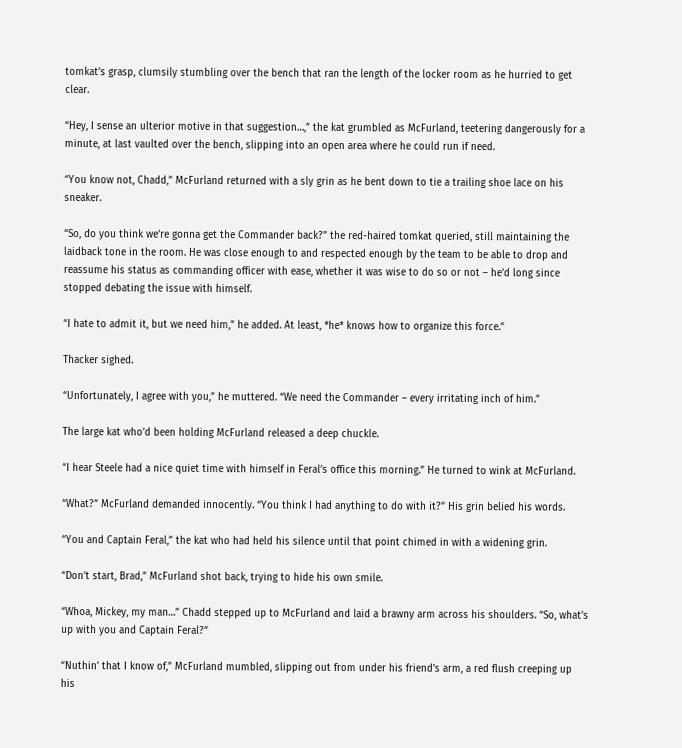tomkat’s grasp, clumsily stumbling over the bench that ran the length of the locker room as he hurried to get clear.

“Hey, I sense an ulterior motive in that suggestion…,” the kat grumbled as McFurland, teetering dangerously for a minute, at last vaulted over the bench, slipping into an open area where he could run if need.

“You know not, Chadd,” McFurland returned with a sly grin as he bent down to tie a trailing shoe lace on his sneaker.

“So, do you think we’re gonna get the Commander back?” the red-haired tomkat queried, still maintaining the laidback tone in the room. He was close enough to and respected enough by the team to be able to drop and reassume his status as commanding officer with ease, whether it was wise to do so or not – he’d long since stopped debating the issue with himself.

“I hate to admit it, but we need him,” he added. At least, *he* knows how to organize this force.”

Thacker sighed.

“Unfortunately, I agree with you,” he muttered. “We need the Commander – every irritating inch of him.”

The large kat who’d been holding McFurland released a deep chuckle.

“I hear Steele had a nice quiet time with himself in Feral’s office this morning.” He turned to wink at McFurland.

“What?” McFurland demanded innocently. “You think I had anything to do with it?” His grin belied his words.

“You and Captain Feral,” the kat who had held his silence until that point chimed in with a widening grin.

“Don’t start, Brad,” McFurland shot back, trying to hide his own smile.

“Whoa, Mickey, my man…” Chadd stepped up to McFurland and laid a brawny arm across his shoulders. “So, what’s up with you and Captain Feral?”

“Nuthin’ that I know of,” McFurland mumbled, slipping out from under his friend’s arm, a red flush creeping up his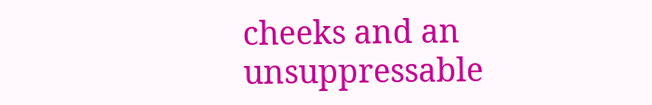cheeks and an unsuppressable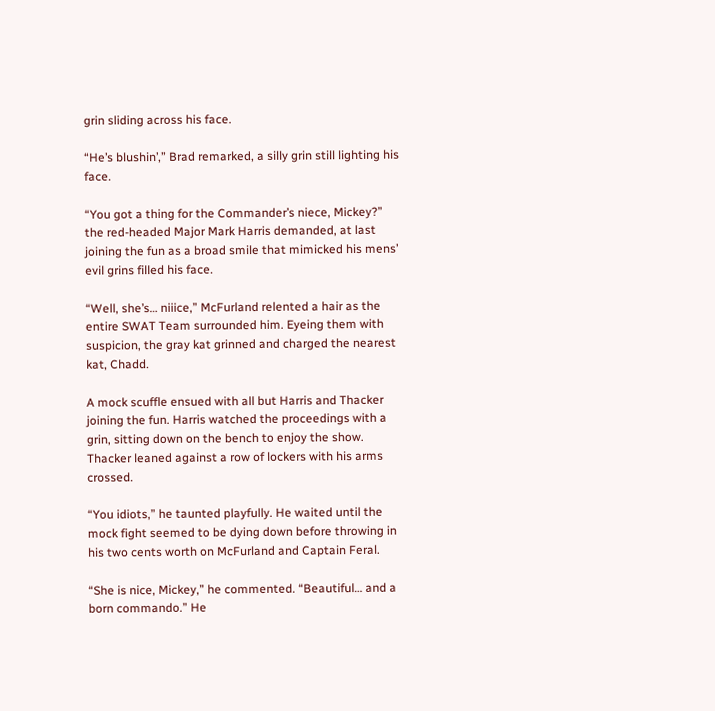grin sliding across his face.

“He’s blushin’,” Brad remarked, a silly grin still lighting his face.

“You got a thing for the Commander’s niece, Mickey?” the red-headed Major Mark Harris demanded, at last joining the fun as a broad smile that mimicked his mens’ evil grins filled his face.

“Well, she’s… niiice,” McFurland relented a hair as the entire SWAT Team surrounded him. Eyeing them with suspicion, the gray kat grinned and charged the nearest kat, Chadd.

A mock scuffle ensued with all but Harris and Thacker joining the fun. Harris watched the proceedings with a grin, sitting down on the bench to enjoy the show. Thacker leaned against a row of lockers with his arms crossed.

“You idiots,” he taunted playfully. He waited until the mock fight seemed to be dying down before throwing in his two cents worth on McFurland and Captain Feral.

“She is nice, Mickey,” he commented. “Beautiful… and a born commando.” He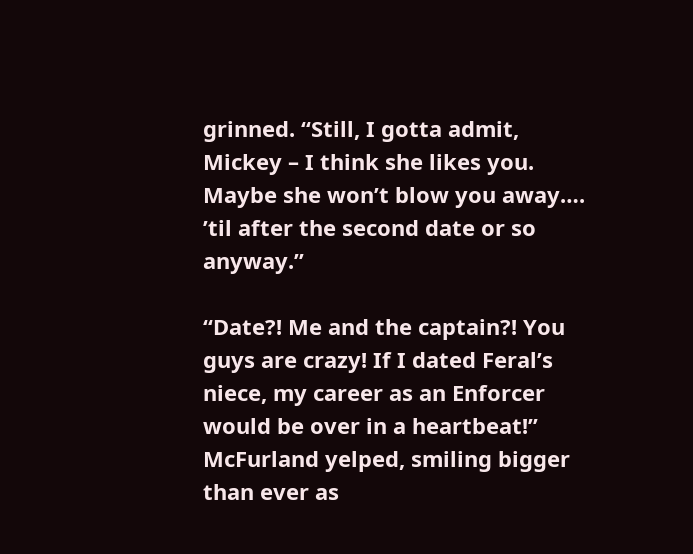grinned. “Still, I gotta admit, Mickey – I think she likes you. Maybe she won’t blow you away…. ’til after the second date or so anyway.”

“Date?! Me and the captain?! You guys are crazy! If I dated Feral’s niece, my career as an Enforcer would be over in a heartbeat!” McFurland yelped, smiling bigger than ever as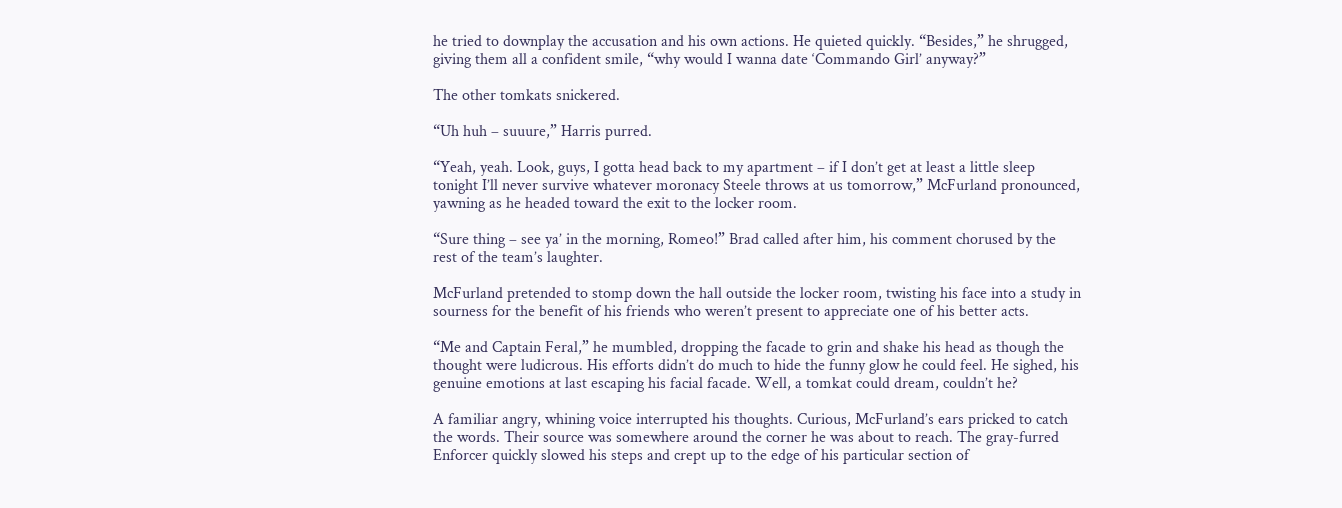he tried to downplay the accusation and his own actions. He quieted quickly. “Besides,” he shrugged, giving them all a confident smile, “why would I wanna date ‘Commando Girl’ anyway?”

The other tomkats snickered.

“Uh huh – suuure,” Harris purred.

“Yeah, yeah. Look, guys, I gotta head back to my apartment – if I don’t get at least a little sleep tonight I’ll never survive whatever moronacy Steele throws at us tomorrow,” McFurland pronounced, yawning as he headed toward the exit to the locker room.

“Sure thing – see ya’ in the morning, Romeo!” Brad called after him, his comment chorused by the rest of the team’s laughter.

McFurland pretended to stomp down the hall outside the locker room, twisting his face into a study in sourness for the benefit of his friends who weren’t present to appreciate one of his better acts.

“Me and Captain Feral,” he mumbled, dropping the facade to grin and shake his head as though the thought were ludicrous. His efforts didn’t do much to hide the funny glow he could feel. He sighed, his genuine emotions at last escaping his facial facade. Well, a tomkat could dream, couldn’t he?

A familiar angry, whining voice interrupted his thoughts. Curious, McFurland’s ears pricked to catch the words. Their source was somewhere around the corner he was about to reach. The gray-furred Enforcer quickly slowed his steps and crept up to the edge of his particular section of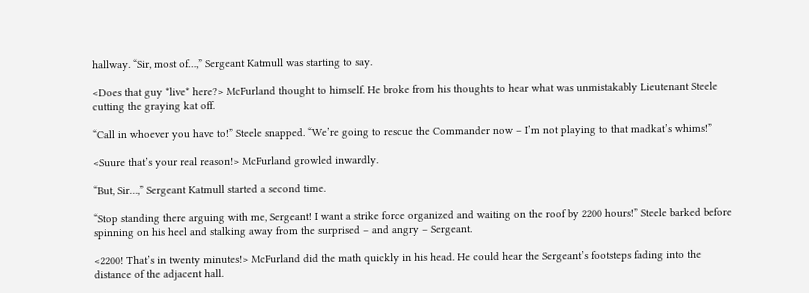hallway. “Sir, most of…,” Sergeant Katmull was starting to say.

<Does that guy *live* here?> McFurland thought to himself. He broke from his thoughts to hear what was unmistakably Lieutenant Steele cutting the graying kat off.

“Call in whoever you have to!” Steele snapped. “We’re going to rescue the Commander now – I’m not playing to that madkat’s whims!”

<Suure that’s your real reason!> McFurland growled inwardly.

“But, Sir…,” Sergeant Katmull started a second time.

“Stop standing there arguing with me, Sergeant! I want a strike force organized and waiting on the roof by 2200 hours!” Steele barked before spinning on his heel and stalking away from the surprised – and angry – Sergeant.

<2200! That’s in twenty minutes!> McFurland did the math quickly in his head. He could hear the Sergeant’s footsteps fading into the distance of the adjacent hall.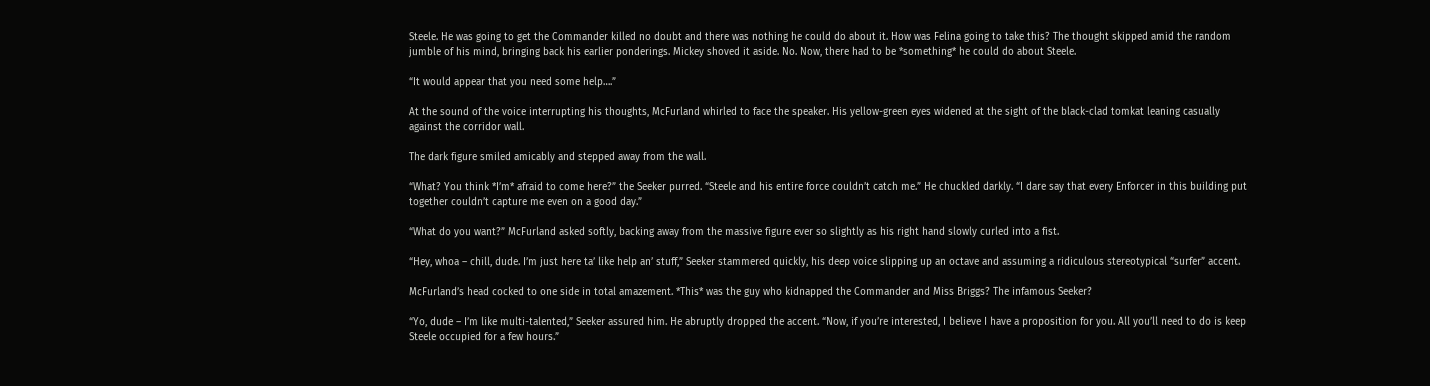Steele. He was going to get the Commander killed no doubt and there was nothing he could do about it. How was Felina going to take this? The thought skipped amid the random jumble of his mind, bringing back his earlier ponderings. Mickey shoved it aside. No. Now, there had to be *something* he could do about Steele.

“It would appear that you need some help….”

At the sound of the voice interrupting his thoughts, McFurland whirled to face the speaker. His yellow-green eyes widened at the sight of the black-clad tomkat leaning casually against the corridor wall.

The dark figure smiled amicably and stepped away from the wall.

“What? You think *I’m* afraid to come here?” the Seeker purred. “Steele and his entire force couldn’t catch me.” He chuckled darkly. “I dare say that every Enforcer in this building put together couldn’t capture me even on a good day.”

“What do you want?” McFurland asked softly, backing away from the massive figure ever so slightly as his right hand slowly curled into a fist.

“Hey, whoa – chill, dude. I’m just here ta’ like help an’ stuff,” Seeker stammered quickly, his deep voice slipping up an octave and assuming a ridiculous stereotypical “surfer” accent.

McFurland’s head cocked to one side in total amazement. *This* was the guy who kidnapped the Commander and Miss Briggs? The infamous Seeker?

“Yo, dude – I’m like multi-talented,” Seeker assured him. He abruptly dropped the accent. “Now, if you’re interested, I believe I have a proposition for you. All you’ll need to do is keep Steele occupied for a few hours.”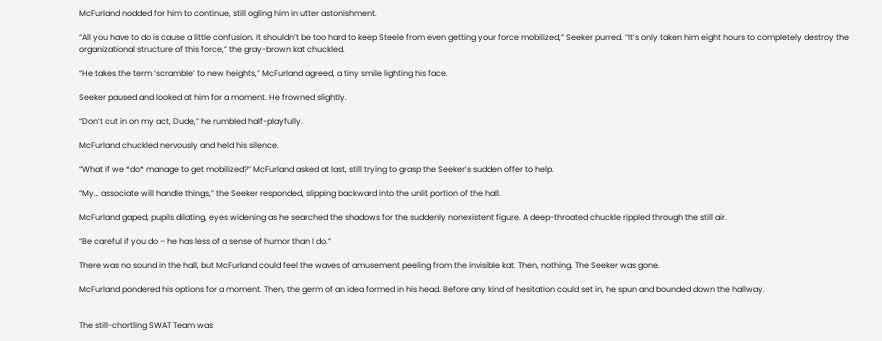McFurland nodded for him to continue, still ogling him in utter astonishment.

“All you have to do is cause a little confusion. It shouldn’t be too hard to keep Steele from even getting your force mobilized,” Seeker purred. “It’s only taken him eight hours to completely destroy the organizational structure of this force,” the gray-brown kat chuckled.

“He takes the term ‘scramble’ to new heights,” McFurland agreed, a tiny smile lighting his face.

Seeker paused and looked at him for a moment. He frowned slightly.

“Don’t cut in on my act, Dude,” he rumbled half-playfully.

McFurland chuckled nervously and held his silence.

“What if we *do* manage to get mobilized?” McFurland asked at last, still trying to grasp the Seeker’s sudden offer to help.

“My… associate will handle things,” the Seeker responded, slipping backward into the unlit portion of the hall.

McFurland gaped, pupils dilating, eyes widening as he searched the shadows for the suddenly nonexistent figure. A deep-throated chuckle rippled through the still air.

“Be careful if you do – he has less of a sense of humor than I do.”

There was no sound in the hall, but McFurland could feel the waves of amusement peeling from the invisible kat. Then, nothing. The Seeker was gone.

McFurland pondered his options for a moment. Then, the germ of an idea formed in his head. Before any kind of hesitation could set in, he spun and bounded down the hallway.


The still-chortling SWAT Team was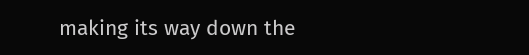making its way down the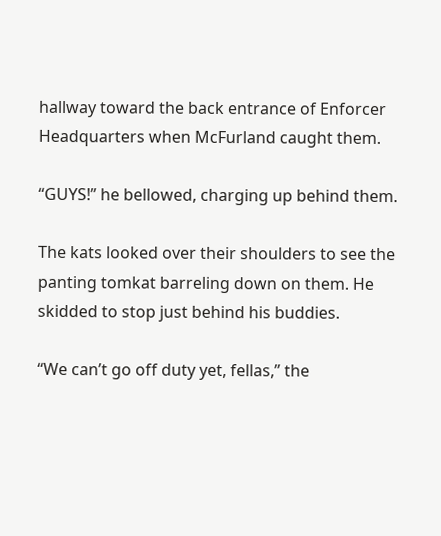hallway toward the back entrance of Enforcer Headquarters when McFurland caught them.

“GUYS!” he bellowed, charging up behind them.

The kats looked over their shoulders to see the panting tomkat barreling down on them. He skidded to stop just behind his buddies.

“We can’t go off duty yet, fellas,” the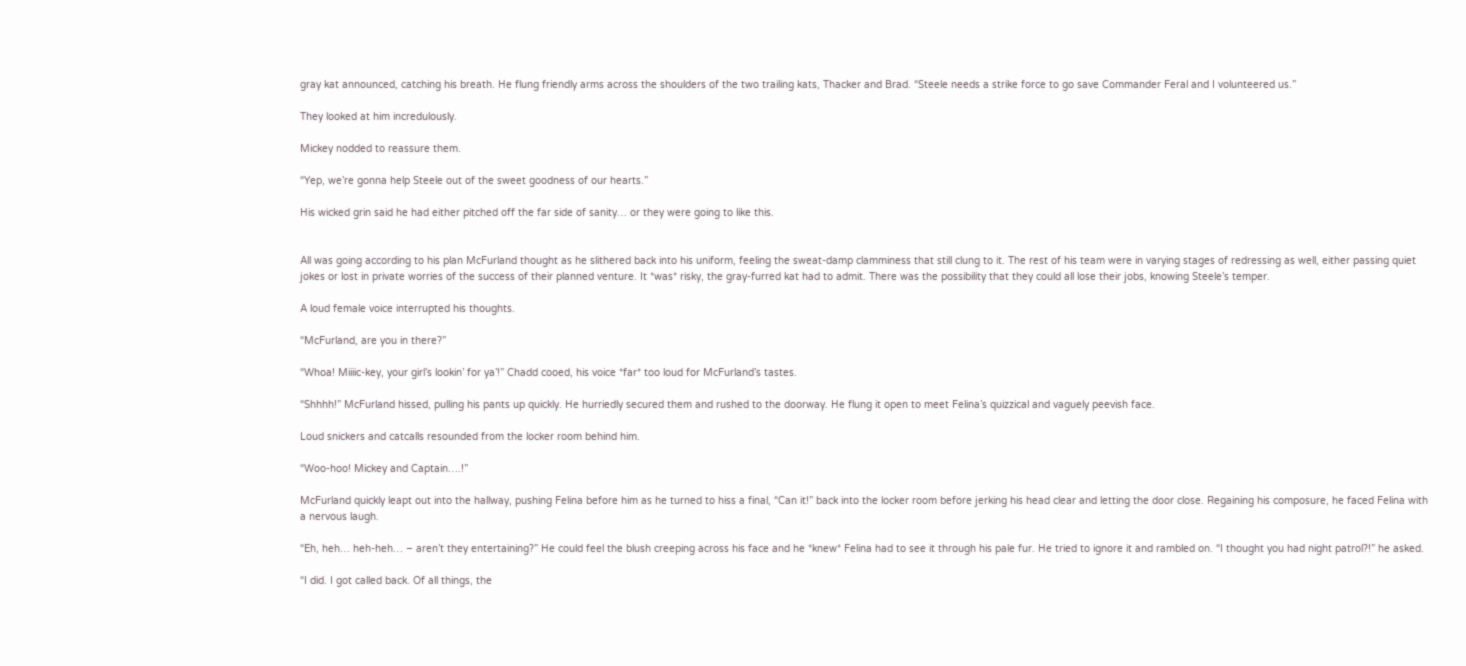gray kat announced, catching his breath. He flung friendly arms across the shoulders of the two trailing kats, Thacker and Brad. “Steele needs a strike force to go save Commander Feral and I volunteered us.”

They looked at him incredulously.

Mickey nodded to reassure them.

“Yep, we’re gonna help Steele out of the sweet goodness of our hearts.”

His wicked grin said he had either pitched off the far side of sanity… or they were going to like this.


All was going according to his plan McFurland thought as he slithered back into his uniform, feeling the sweat-damp clamminess that still clung to it. The rest of his team were in varying stages of redressing as well, either passing quiet jokes or lost in private worries of the success of their planned venture. It *was* risky, the gray-furred kat had to admit. There was the possibility that they could all lose their jobs, knowing Steele’s temper.

A loud female voice interrupted his thoughts.

“McFurland, are you in there?”

“Whoa! Miiiic-key, your girl’s lookin’ for ya’!” Chadd cooed, his voice *far* too loud for McFurland’s tastes.

“Shhhh!” McFurland hissed, pulling his pants up quickly. He hurriedly secured them and rushed to the doorway. He flung it open to meet Felina’s quizzical and vaguely peevish face.

Loud snickers and catcalls resounded from the locker room behind him.

“Woo-hoo! Mickey and Captain….!”

McFurland quickly leapt out into the hallway, pushing Felina before him as he turned to hiss a final, “Can it!” back into the locker room before jerking his head clear and letting the door close. Regaining his composure, he faced Felina with a nervous laugh.

“Eh, heh… heh-heh… – aren’t they entertaining?” He could feel the blush creeping across his face and he *knew* Felina had to see it through his pale fur. He tried to ignore it and rambled on. “I thought you had night patrol?!” he asked.

“I did. I got called back. Of all things, the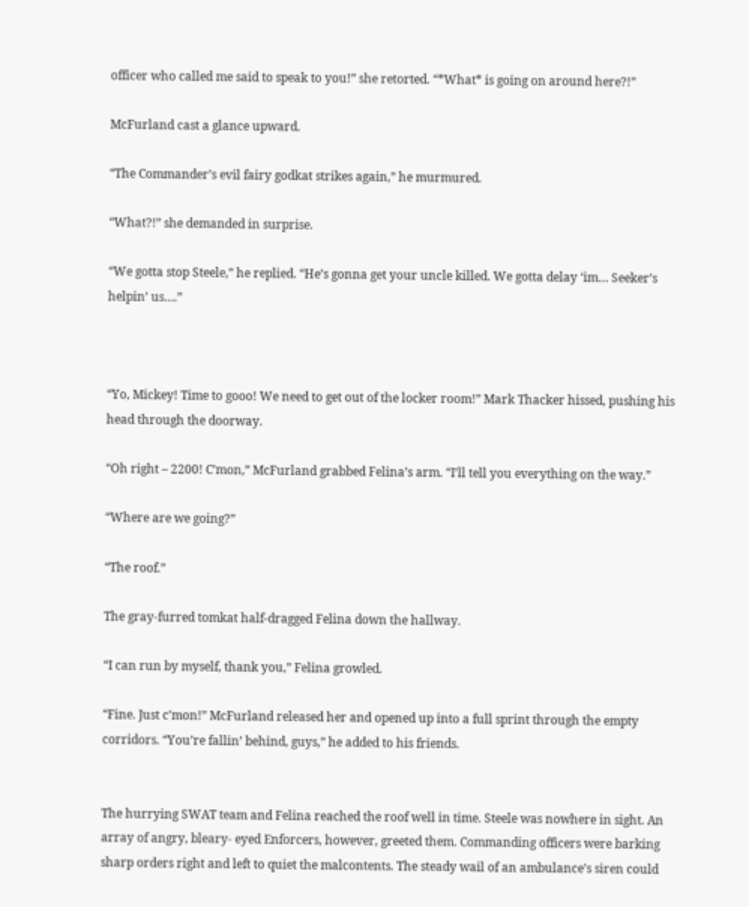officer who called me said to speak to you!” she retorted. “*What* is going on around here?!”

McFurland cast a glance upward.

“The Commander’s evil fairy godkat strikes again,” he murmured.

“What?!” she demanded in surprise.

“We gotta stop Steele,” he replied. “He’s gonna get your uncle killed. We gotta delay ‘im… Seeker’s helpin’ us….”



“Yo, Mickey! Time to gooo! We need to get out of the locker room!” Mark Thacker hissed, pushing his head through the doorway.

“Oh right – 2200! C’mon,” McFurland grabbed Felina’s arm. “I’ll tell you everything on the way.”

“Where are we going?”

“The roof.”

The gray-furred tomkat half-dragged Felina down the hallway.

“I can run by myself, thank you,” Felina growled.

“Fine. Just c’mon!” McFurland released her and opened up into a full sprint through the empty corridors. “You’re fallin’ behind, guys,” he added to his friends.


The hurrying SWAT team and Felina reached the roof well in time. Steele was nowhere in sight. An array of angry, bleary- eyed Enforcers, however, greeted them. Commanding officers were barking sharp orders right and left to quiet the malcontents. The steady wail of an ambulance’s siren could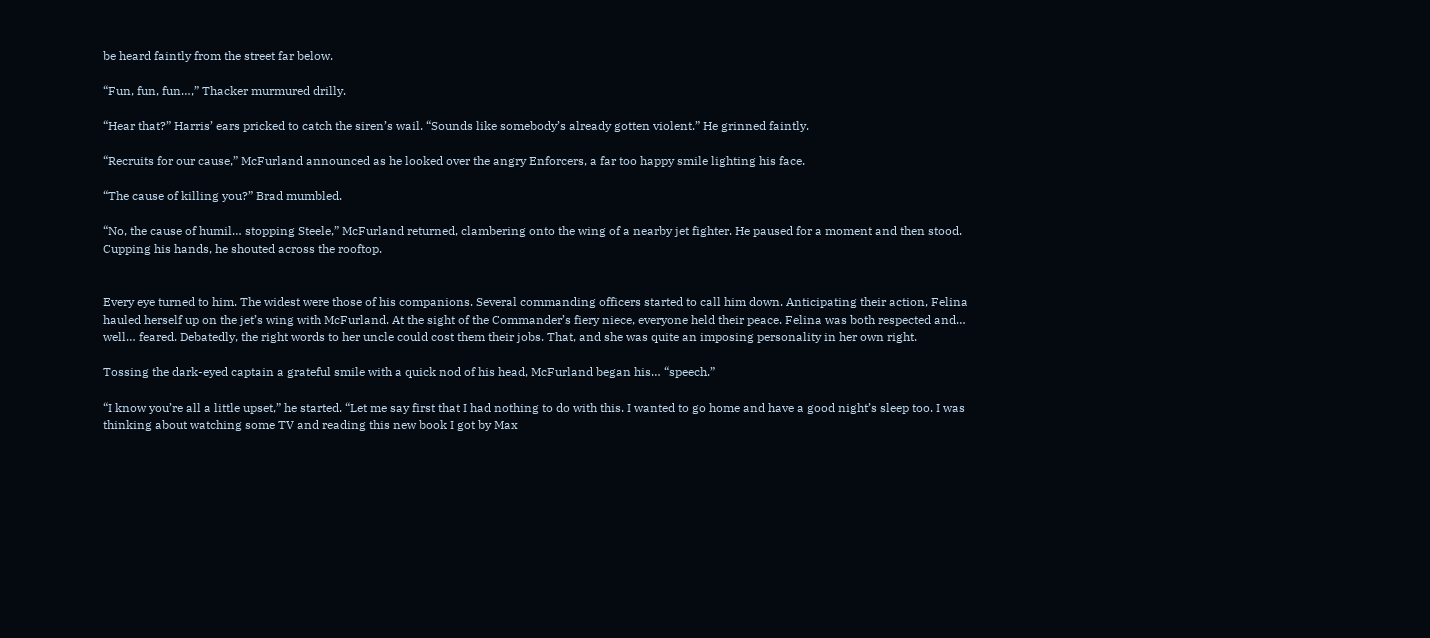be heard faintly from the street far below.

“Fun, fun, fun…,” Thacker murmured drilly.

“Hear that?” Harris’ ears pricked to catch the siren’s wail. “Sounds like somebody’s already gotten violent.” He grinned faintly.

“Recruits for our cause,” McFurland announced as he looked over the angry Enforcers, a far too happy smile lighting his face.

“The cause of killing you?” Brad mumbled.

“No, the cause of humil… stopping Steele,” McFurland returned, clambering onto the wing of a nearby jet fighter. He paused for a moment and then stood. Cupping his hands, he shouted across the rooftop.


Every eye turned to him. The widest were those of his companions. Several commanding officers started to call him down. Anticipating their action, Felina hauled herself up on the jet’s wing with McFurland. At the sight of the Commander’s fiery niece, everyone held their peace. Felina was both respected and… well… feared. Debatedly, the right words to her uncle could cost them their jobs. That, and she was quite an imposing personality in her own right.

Tossing the dark-eyed captain a grateful smile with a quick nod of his head, McFurland began his… “speech.”

“I know you’re all a little upset,” he started. “Let me say first that I had nothing to do with this. I wanted to go home and have a good night’s sleep too. I was thinking about watching some TV and reading this new book I got by Max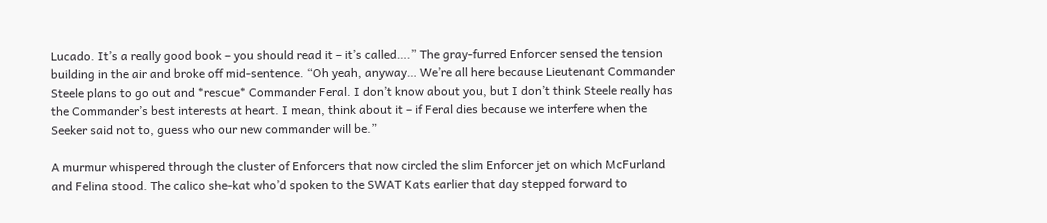Lucado. It’s a really good book – you should read it – it’s called….” The gray-furred Enforcer sensed the tension building in the air and broke off mid-sentence. “Oh yeah, anyway… We’re all here because Lieutenant Commander Steele plans to go out and *rescue* Commander Feral. I don’t know about you, but I don’t think Steele really has the Commander’s best interests at heart. I mean, think about it – if Feral dies because we interfere when the Seeker said not to, guess who our new commander will be.”

A murmur whispered through the cluster of Enforcers that now circled the slim Enforcer jet on which McFurland and Felina stood. The calico she-kat who’d spoken to the SWAT Kats earlier that day stepped forward to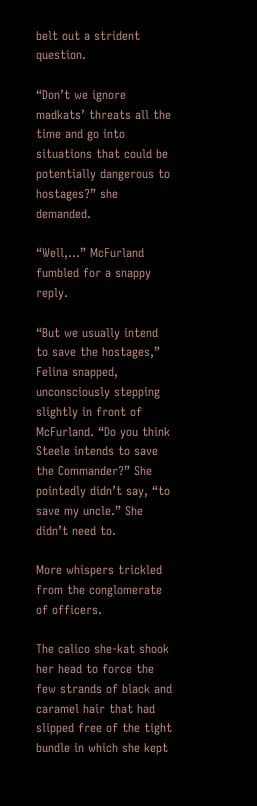belt out a strident question.

“Don’t we ignore madkats’ threats all the time and go into situations that could be potentially dangerous to hostages?” she demanded.

“Well,…” McFurland fumbled for a snappy reply.

“But we usually intend to save the hostages,” Felina snapped, unconsciously stepping slightly in front of McFurland. “Do you think Steele intends to save the Commander?” She pointedly didn’t say, “to save my uncle.” She didn’t need to.

More whispers trickled from the conglomerate of officers.

The calico she-kat shook her head to force the few strands of black and caramel hair that had slipped free of the tight bundle in which she kept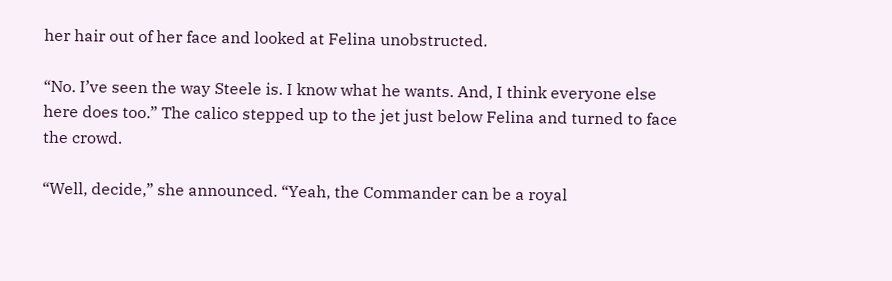her hair out of her face and looked at Felina unobstructed.

“No. I’ve seen the way Steele is. I know what he wants. And, I think everyone else here does too.” The calico stepped up to the jet just below Felina and turned to face the crowd.

“Well, decide,” she announced. “Yeah, the Commander can be a royal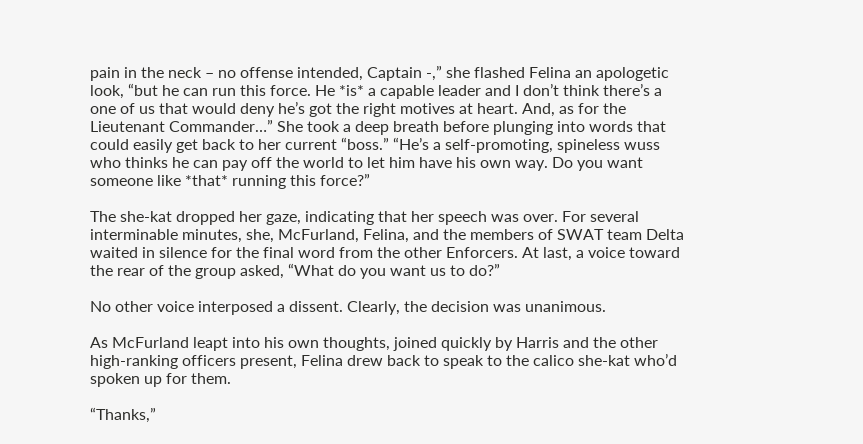pain in the neck – no offense intended, Captain -,” she flashed Felina an apologetic look, “but he can run this force. He *is* a capable leader and I don’t think there’s a one of us that would deny he’s got the right motives at heart. And, as for the Lieutenant Commander…” She took a deep breath before plunging into words that could easily get back to her current “boss.” “He’s a self-promoting, spineless wuss who thinks he can pay off the world to let him have his own way. Do you want someone like *that* running this force?”

The she-kat dropped her gaze, indicating that her speech was over. For several interminable minutes, she, McFurland, Felina, and the members of SWAT team Delta waited in silence for the final word from the other Enforcers. At last, a voice toward the rear of the group asked, “What do you want us to do?”

No other voice interposed a dissent. Clearly, the decision was unanimous.

As McFurland leapt into his own thoughts, joined quickly by Harris and the other high-ranking officers present, Felina drew back to speak to the calico she-kat who’d spoken up for them.

“Thanks,”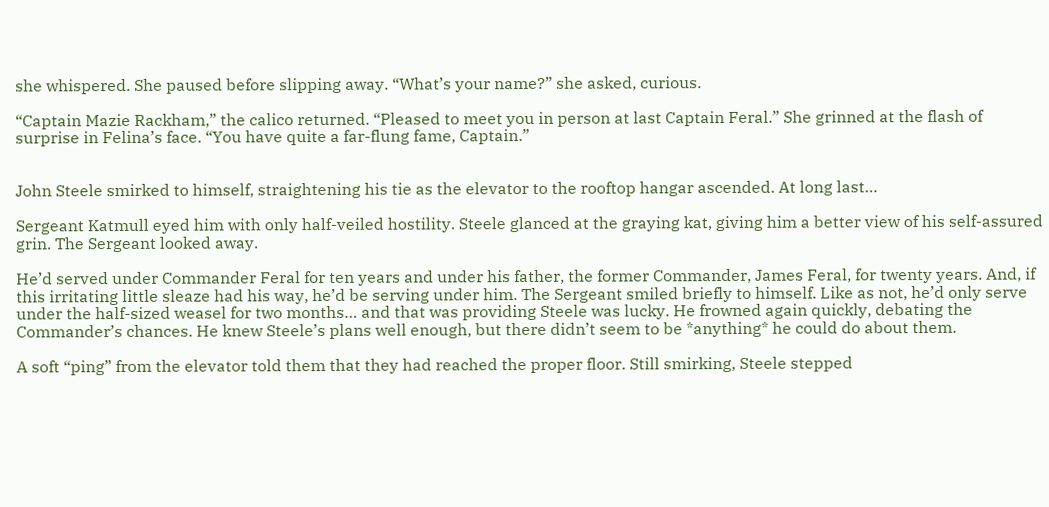she whispered. She paused before slipping away. “What’s your name?” she asked, curious.

“Captain Mazie Rackham,” the calico returned. “Pleased to meet you in person at last Captain Feral.” She grinned at the flash of surprise in Felina’s face. “You have quite a far-flung fame, Captain.”


John Steele smirked to himself, straightening his tie as the elevator to the rooftop hangar ascended. At long last…

Sergeant Katmull eyed him with only half-veiled hostility. Steele glanced at the graying kat, giving him a better view of his self-assured grin. The Sergeant looked away.

He’d served under Commander Feral for ten years and under his father, the former Commander, James Feral, for twenty years. And, if this irritating little sleaze had his way, he’d be serving under him. The Sergeant smiled briefly to himself. Like as not, he’d only serve under the half-sized weasel for two months… and that was providing Steele was lucky. He frowned again quickly, debating the Commander’s chances. He knew Steele’s plans well enough, but there didn’t seem to be *anything* he could do about them.

A soft “ping” from the elevator told them that they had reached the proper floor. Still smirking, Steele stepped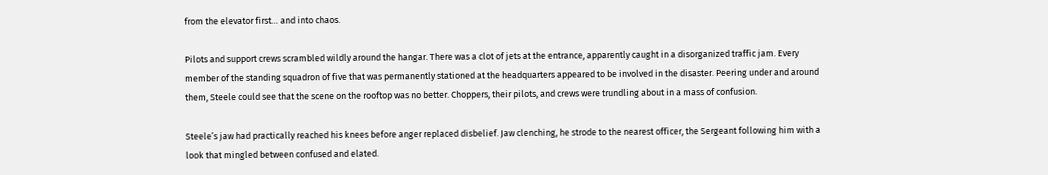from the elevator first… and into chaos.

Pilots and support crews scrambled wildly around the hangar. There was a clot of jets at the entrance, apparently caught in a disorganized traffic jam. Every member of the standing squadron of five that was permanently stationed at the headquarters appeared to be involved in the disaster. Peering under and around them, Steele could see that the scene on the rooftop was no better. Choppers, their pilots, and crews were trundling about in a mass of confusion.

Steele’s jaw had practically reached his knees before anger replaced disbelief. Jaw clenching, he strode to the nearest officer, the Sergeant following him with a look that mingled between confused and elated.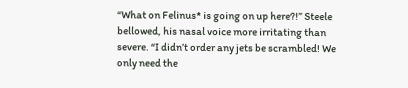“What on Felinus* is going on up here?!” Steele bellowed, his nasal voice more irritating than severe. “I didn’t order any jets be scrambled! We only need the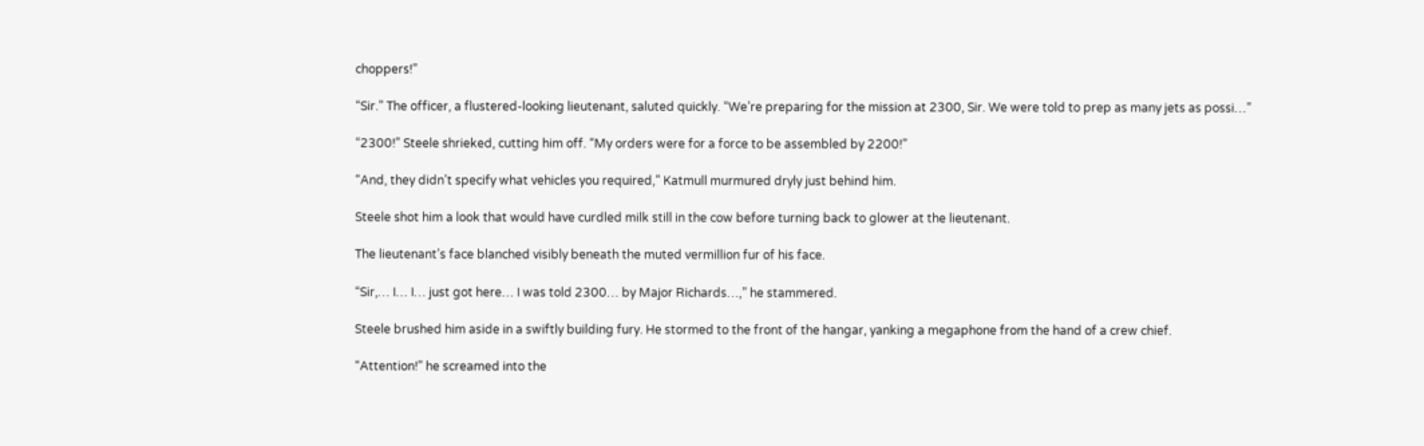choppers!”

“Sir.” The officer, a flustered-looking lieutenant, saluted quickly. “We’re preparing for the mission at 2300, Sir. We were told to prep as many jets as possi…”

“2300!” Steele shrieked, cutting him off. “My orders were for a force to be assembled by 2200!”

“And, they didn’t specify what vehicles you required,” Katmull murmured dryly just behind him.

Steele shot him a look that would have curdled milk still in the cow before turning back to glower at the lieutenant.

The lieutenant’s face blanched visibly beneath the muted vermillion fur of his face.

“Sir,… I… I… just got here… I was told 2300… by Major Richards…,” he stammered.

Steele brushed him aside in a swiftly building fury. He stormed to the front of the hangar, yanking a megaphone from the hand of a crew chief.

“Attention!” he screamed into the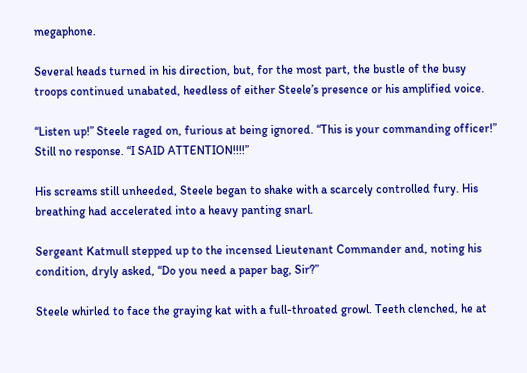megaphone.

Several heads turned in his direction, but, for the most part, the bustle of the busy troops continued unabated, heedless of either Steele’s presence or his amplified voice.

“Listen up!” Steele raged on, furious at being ignored. “This is your commanding officer!” Still no response. “I SAID ATTENTION!!!!”

His screams still unheeded, Steele began to shake with a scarcely controlled fury. His breathing had accelerated into a heavy panting snarl.

Sergeant Katmull stepped up to the incensed Lieutenant Commander and, noting his condition, dryly asked, “Do you need a paper bag, Sir?”

Steele whirled to face the graying kat with a full-throated growl. Teeth clenched, he at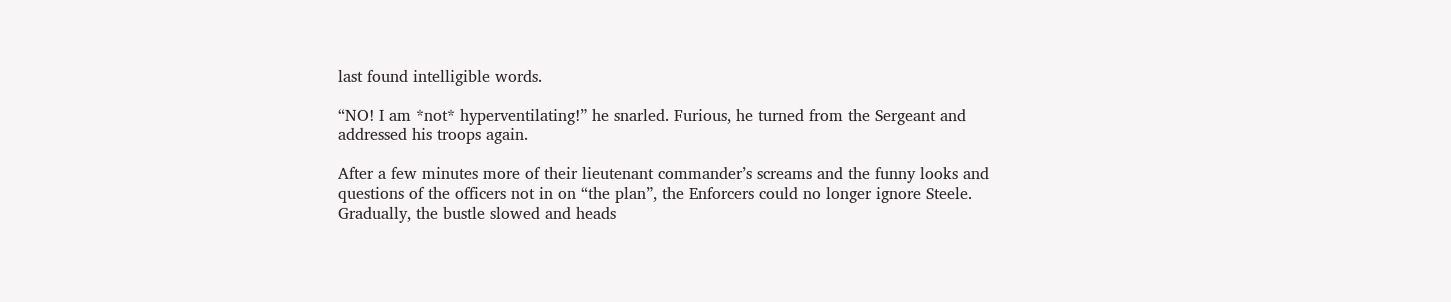last found intelligible words.

“NO! I am *not* hyperventilating!” he snarled. Furious, he turned from the Sergeant and addressed his troops again.

After a few minutes more of their lieutenant commander’s screams and the funny looks and questions of the officers not in on “the plan”, the Enforcers could no longer ignore Steele. Gradually, the bustle slowed and heads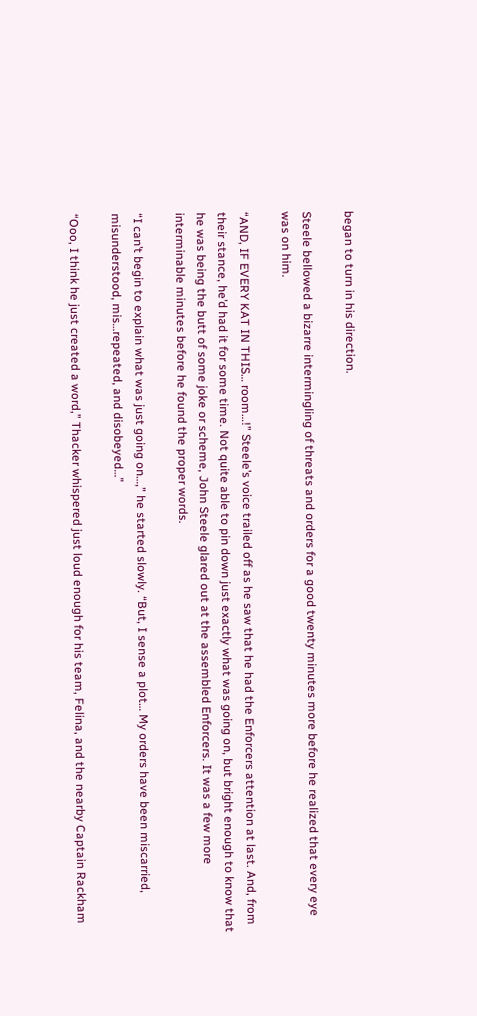began to turn in his direction.

Steele bellowed a bizarre intermingling of threats and orders for a good twenty minutes more before he realized that every eye was on him.

“AND, IF EVERY KAT IN THIS… room…!” Steele’s voice trailed off as he saw that he had the Enforcers attention at last. And, from their stance, he’d had it for some time. Not quite able to pin down just exactly what was going on, but bright enough to know that he was being the butt of some joke or scheme, John Steele glared out at the assembled Enforcers. It was a few more interminable minutes before he found the proper words.

“I can’t begin to explain what was just going on…,” he started slowly. “But, I sense a plot… My orders have been miscarried, misunderstood, mis…repeated, and disobeyed…”

“Ooo, I think he just created a word,” Thacker whispered just loud enough for his team, Felina, and the nearby Captain Rackham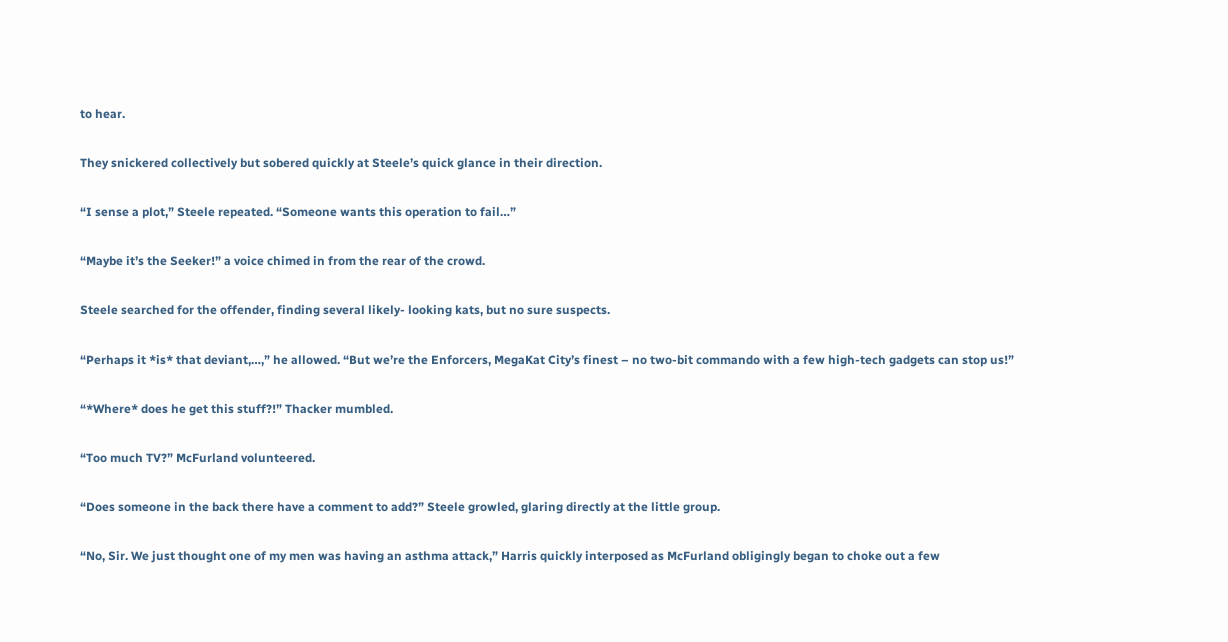to hear.

They snickered collectively but sobered quickly at Steele’s quick glance in their direction.

“I sense a plot,” Steele repeated. “Someone wants this operation to fail…”

“Maybe it’s the Seeker!” a voice chimed in from the rear of the crowd.

Steele searched for the offender, finding several likely- looking kats, but no sure suspects.

“Perhaps it *is* that deviant,…,” he allowed. “But we’re the Enforcers, MegaKat City’s finest – no two-bit commando with a few high-tech gadgets can stop us!”

“*Where* does he get this stuff?!” Thacker mumbled.

“Too much TV?” McFurland volunteered.

“Does someone in the back there have a comment to add?” Steele growled, glaring directly at the little group.

“No, Sir. We just thought one of my men was having an asthma attack,” Harris quickly interposed as McFurland obligingly began to choke out a few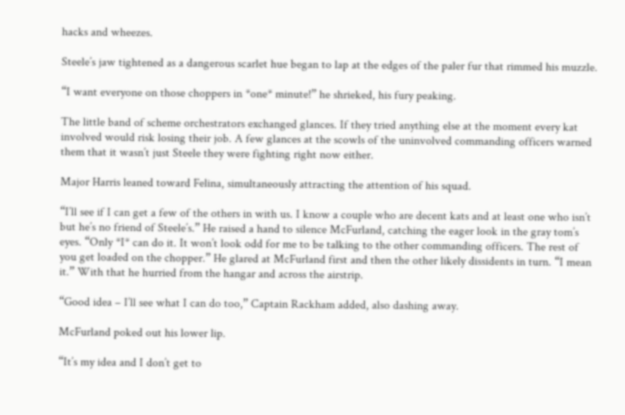hacks and wheezes.

Steele’s jaw tightened as a dangerous scarlet hue began to lap at the edges of the paler fur that rimmed his muzzle.

“I want everyone on those choppers in *one* minute!” he shrieked, his fury peaking.

The little band of scheme orchestrators exchanged glances. If they tried anything else at the moment every kat involved would risk losing their job. A few glances at the scowls of the uninvolved commanding officers warned them that it wasn’t just Steele they were fighting right now either.

Major Harris leaned toward Felina, simultaneously attracting the attention of his squad.

“I’ll see if I can get a few of the others in with us. I know a couple who are decent kats and at least one who isn’t but he’s no friend of Steele’s.” He raised a hand to silence McFurland, catching the eager look in the gray tom’s eyes. “Only *I* can do it. It won’t look odd for me to be talking to the other commanding officers. The rest of you get loaded on the chopper.” He glared at McFurland first and then the other likely dissidents in turn. “I mean it.” With that he hurried from the hangar and across the airstrip.

“Good idea – I’ll see what I can do too,” Captain Rackham added, also dashing away.

McFurland poked out his lower lip.

“It’s my idea and I don’t get to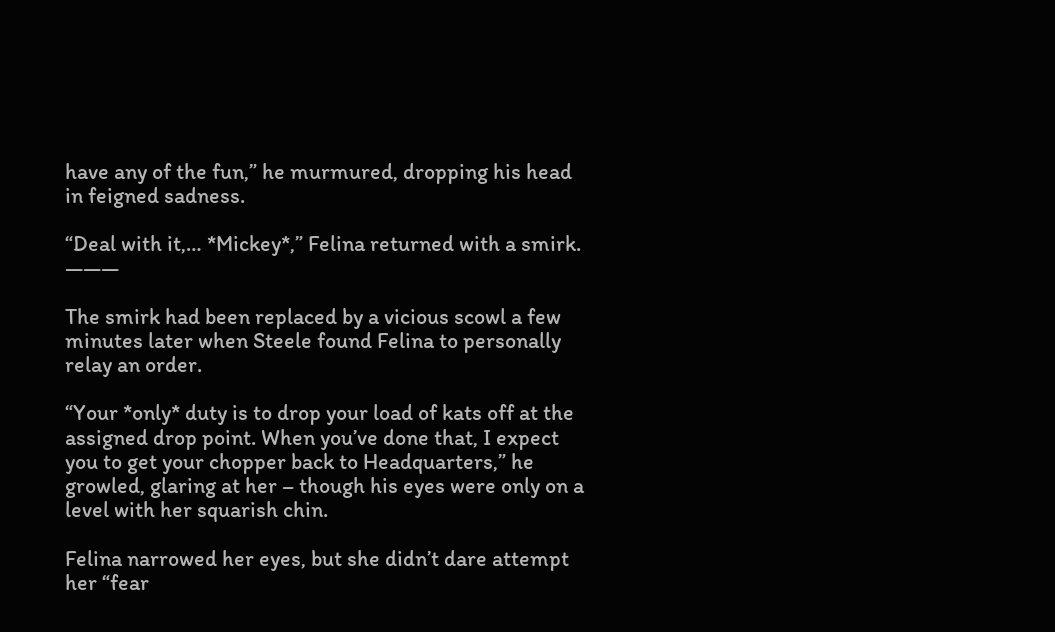have any of the fun,” he murmured, dropping his head in feigned sadness.

“Deal with it,… *Mickey*,” Felina returned with a smirk. ———

The smirk had been replaced by a vicious scowl a few minutes later when Steele found Felina to personally relay an order.

“Your *only* duty is to drop your load of kats off at the assigned drop point. When you’ve done that, I expect you to get your chopper back to Headquarters,” he growled, glaring at her – though his eyes were only on a level with her squarish chin.

Felina narrowed her eyes, but she didn’t dare attempt her “fear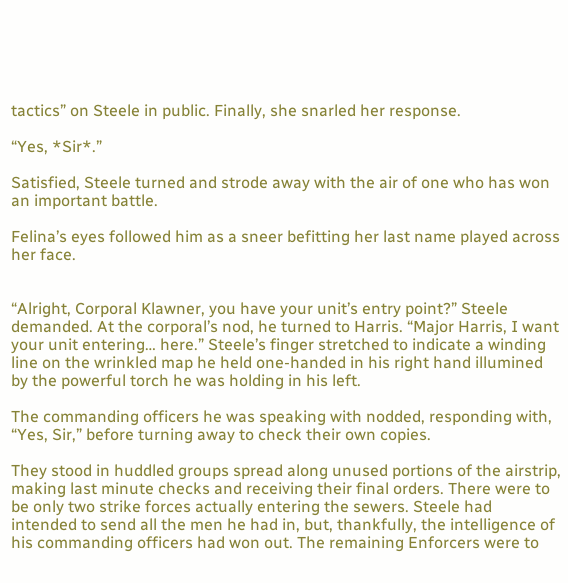tactics” on Steele in public. Finally, she snarled her response.

“Yes, *Sir*.”

Satisfied, Steele turned and strode away with the air of one who has won an important battle.

Felina’s eyes followed him as a sneer befitting her last name played across her face.


“Alright, Corporal Klawner, you have your unit’s entry point?” Steele demanded. At the corporal’s nod, he turned to Harris. “Major Harris, I want your unit entering… here.” Steele’s finger stretched to indicate a winding line on the wrinkled map he held one-handed in his right hand illumined by the powerful torch he was holding in his left.

The commanding officers he was speaking with nodded, responding with, “Yes, Sir,” before turning away to check their own copies.

They stood in huddled groups spread along unused portions of the airstrip, making last minute checks and receiving their final orders. There were to be only two strike forces actually entering the sewers. Steele had intended to send all the men he had in, but, thankfully, the intelligence of his commanding officers had won out. The remaining Enforcers were to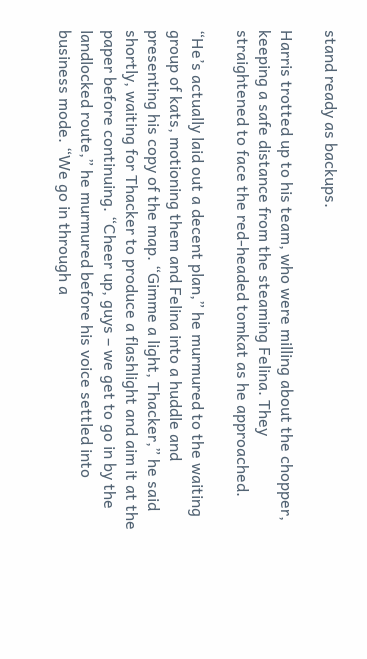stand ready as backups.

Harris trotted up to his team, who were milling about the chopper, keeping a safe distance from the steaming Felina. They straightened to face the red-headed tomkat as he approached.

“He’s actually laid out a decent plan,” he murmured to the waiting group of kats, motioning them and Felina into a huddle and presenting his copy of the map. “Gimme a light, Thacker,” he said shortly, waiting for Thacker to produce a flashlight and aim it at the paper before continuing. “Cheer up, guys – we get to go in by the landlocked route,” he murmured before his voice settled into business mode. “We go in through a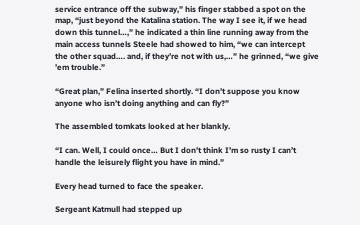service entrance off the subway,” his finger stabbed a spot on the map, “just beyond the Katalina station. The way I see it, if we head down this tunnel…,” he indicated a thin line running away from the main access tunnels Steele had showed to him, “we can intercept the other squad…. and, if they’re not with us,…” he grinned, “we give ’em trouble.”

“Great plan,” Felina inserted shortly. “I don’t suppose you know anyone who isn’t doing anything and can fly?”

The assembled tomkats looked at her blankly.

“I can. Well, I could once… But I don’t think I’m so rusty I can’t handle the leisurely flight you have in mind.”

Every head turned to face the speaker.

Sergeant Katmull had stepped up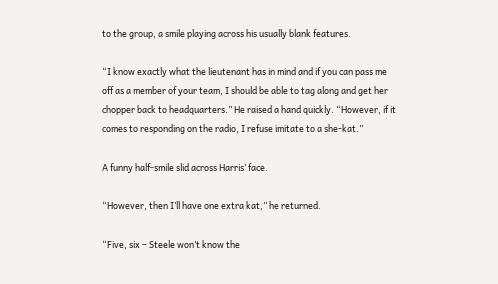to the group, a smile playing across his usually blank features.

“I know exactly what the lieutenant has in mind and if you can pass me off as a member of your team, I should be able to tag along and get her chopper back to headquarters.” He raised a hand quickly. “However, if it comes to responding on the radio, I refuse imitate to a she-kat.”

A funny half-smile slid across Harris’ face.

“However, then I’ll have one extra kat,” he returned.

“Five, six – Steele won’t know the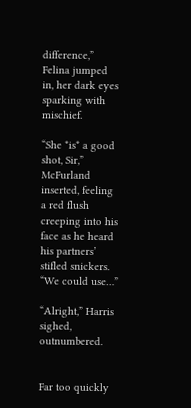difference,” Felina jumped in, her dark eyes sparking with mischief.

“She *is* a good shot, Sir,” McFurland inserted, feeling a red flush creeping into his face as he heard his partners’ stifled snickers. “We could use…”

“Alright,” Harris sighed, outnumbered.


Far too quickly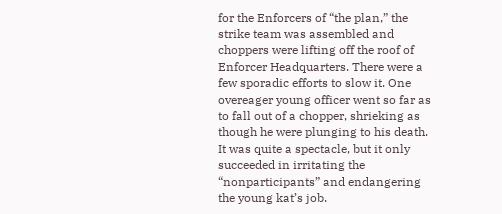for the Enforcers of “the plan,” the strike team was assembled and choppers were lifting off the roof of Enforcer Headquarters. There were a few sporadic efforts to slow it. One overeager young officer went so far as to fall out of a chopper, shrieking as though he were plunging to his death. It was quite a spectacle, but it only succeeded in irritating the “nonparticipants” and endangering the young kat’s job.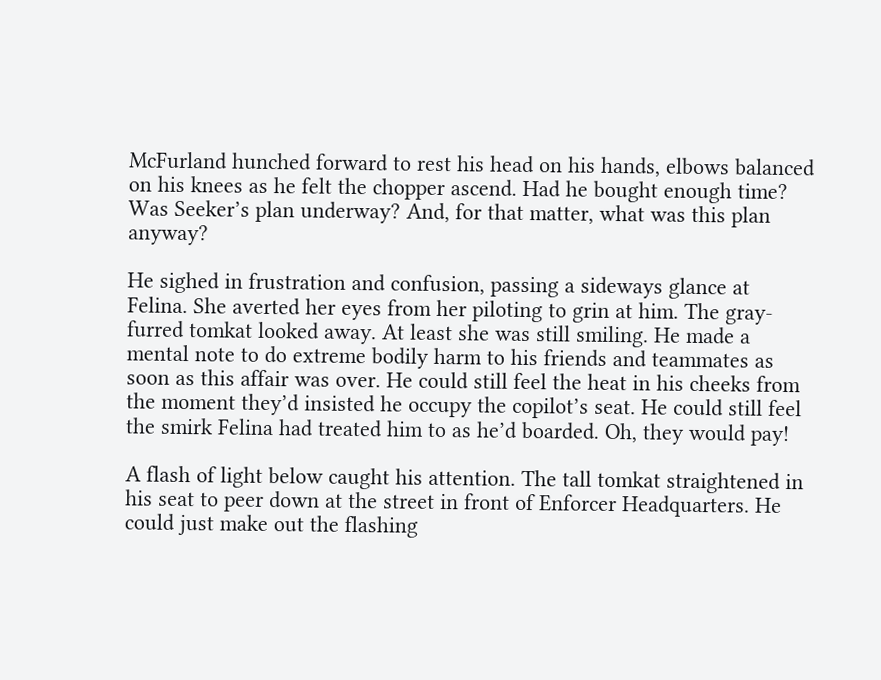McFurland hunched forward to rest his head on his hands, elbows balanced on his knees as he felt the chopper ascend. Had he bought enough time? Was Seeker’s plan underway? And, for that matter, what was this plan anyway?

He sighed in frustration and confusion, passing a sideways glance at Felina. She averted her eyes from her piloting to grin at him. The gray-furred tomkat looked away. At least she was still smiling. He made a mental note to do extreme bodily harm to his friends and teammates as soon as this affair was over. He could still feel the heat in his cheeks from the moment they’d insisted he occupy the copilot’s seat. He could still feel the smirk Felina had treated him to as he’d boarded. Oh, they would pay!

A flash of light below caught his attention. The tall tomkat straightened in his seat to peer down at the street in front of Enforcer Headquarters. He could just make out the flashing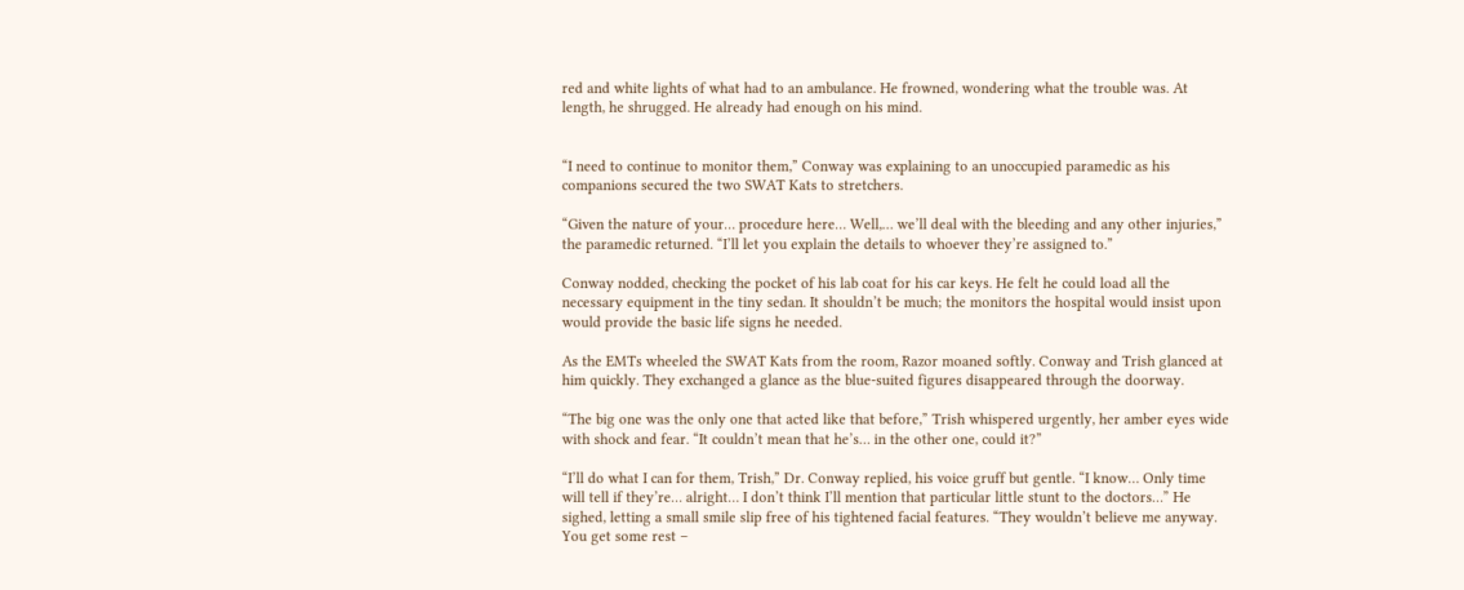red and white lights of what had to an ambulance. He frowned, wondering what the trouble was. At length, he shrugged. He already had enough on his mind.


“I need to continue to monitor them,” Conway was explaining to an unoccupied paramedic as his companions secured the two SWAT Kats to stretchers.

“Given the nature of your… procedure here… Well,… we’ll deal with the bleeding and any other injuries,” the paramedic returned. “I’ll let you explain the details to whoever they’re assigned to.”

Conway nodded, checking the pocket of his lab coat for his car keys. He felt he could load all the necessary equipment in the tiny sedan. It shouldn’t be much; the monitors the hospital would insist upon would provide the basic life signs he needed.

As the EMTs wheeled the SWAT Kats from the room, Razor moaned softly. Conway and Trish glanced at him quickly. They exchanged a glance as the blue-suited figures disappeared through the doorway.

“The big one was the only one that acted like that before,” Trish whispered urgently, her amber eyes wide with shock and fear. “It couldn’t mean that he’s… in the other one, could it?”

“I’ll do what I can for them, Trish,” Dr. Conway replied, his voice gruff but gentle. “I know… Only time will tell if they’re… alright… I don’t think I’ll mention that particular little stunt to the doctors…” He sighed, letting a small smile slip free of his tightened facial features. “They wouldn’t believe me anyway. You get some rest –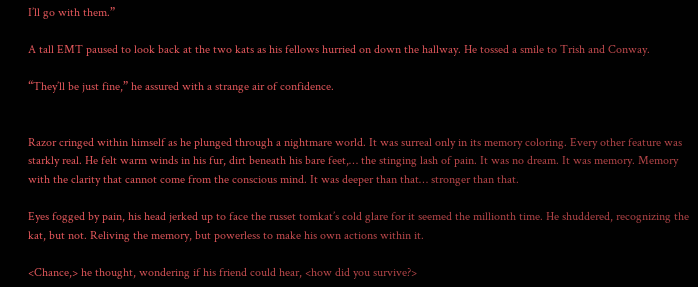I’ll go with them.”

A tall EMT paused to look back at the two kats as his fellows hurried on down the hallway. He tossed a smile to Trish and Conway.

“They’ll be just fine,” he assured with a strange air of confidence.


Razor cringed within himself as he plunged through a nightmare world. It was surreal only in its memory coloring. Every other feature was starkly real. He felt warm winds in his fur, dirt beneath his bare feet,… the stinging lash of pain. It was no dream. It was memory. Memory with the clarity that cannot come from the conscious mind. It was deeper than that… stronger than that.

Eyes fogged by pain, his head jerked up to face the russet tomkat’s cold glare for it seemed the millionth time. He shuddered, recognizing the kat, but not. Reliving the memory, but powerless to make his own actions within it.

<Chance,> he thought, wondering if his friend could hear, <how did you survive?>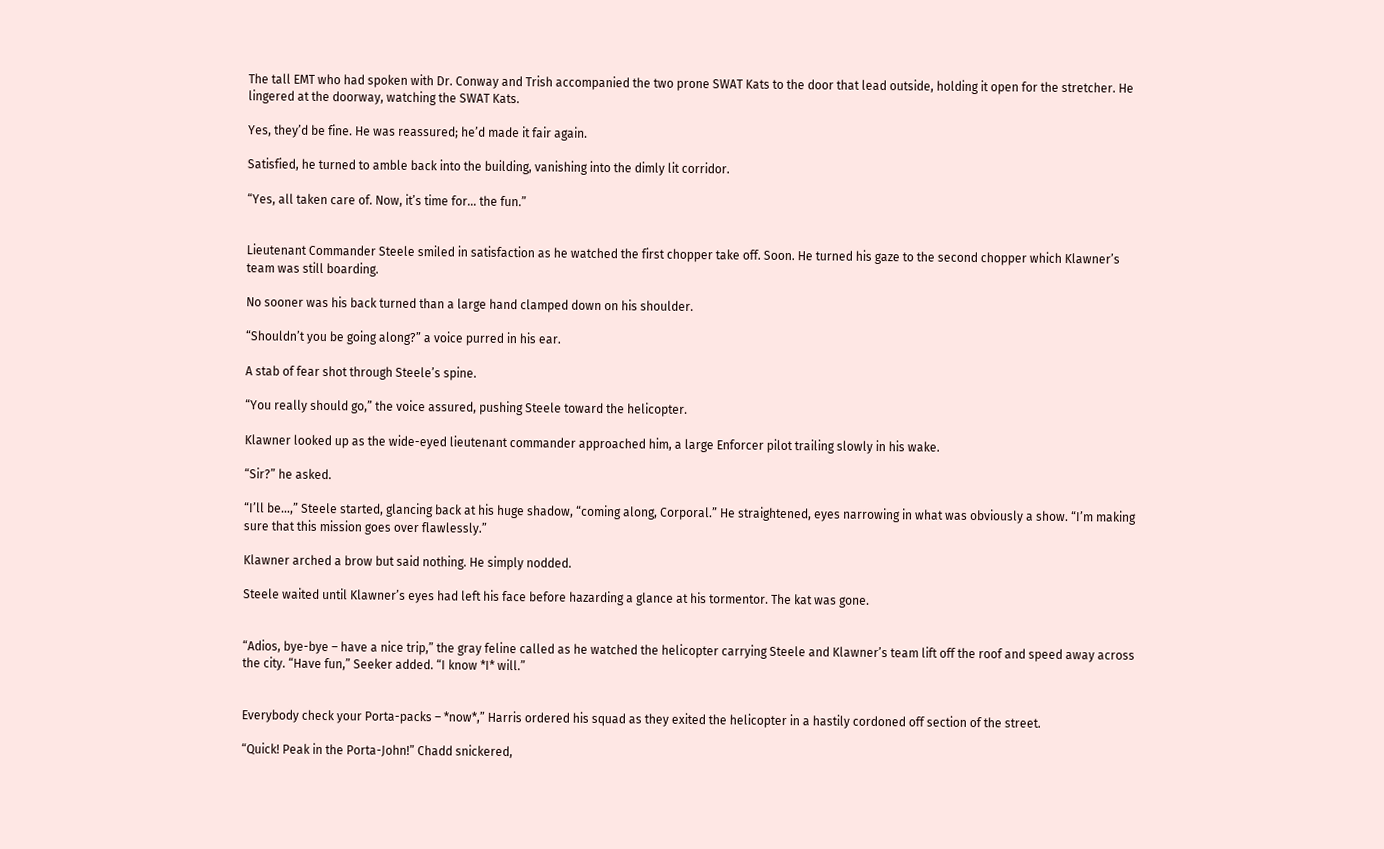The tall EMT who had spoken with Dr. Conway and Trish accompanied the two prone SWAT Kats to the door that lead outside, holding it open for the stretcher. He lingered at the doorway, watching the SWAT Kats.

Yes, they’d be fine. He was reassured; he’d made it fair again.

Satisfied, he turned to amble back into the building, vanishing into the dimly lit corridor.

“Yes, all taken care of. Now, it’s time for… the fun.”


Lieutenant Commander Steele smiled in satisfaction as he watched the first chopper take off. Soon. He turned his gaze to the second chopper which Klawner’s team was still boarding.

No sooner was his back turned than a large hand clamped down on his shoulder.

“Shouldn’t you be going along?” a voice purred in his ear.

A stab of fear shot through Steele’s spine.

“You really should go,” the voice assured, pushing Steele toward the helicopter.

Klawner looked up as the wide-eyed lieutenant commander approached him, a large Enforcer pilot trailing slowly in his wake.

“Sir?” he asked.

“I’ll be…,” Steele started, glancing back at his huge shadow, “coming along, Corporal.” He straightened, eyes narrowing in what was obviously a show. “I’m making sure that this mission goes over flawlessly.”

Klawner arched a brow but said nothing. He simply nodded.

Steele waited until Klawner’s eyes had left his face before hazarding a glance at his tormentor. The kat was gone.


“Adios, bye-bye – have a nice trip,” the gray feline called as he watched the helicopter carrying Steele and Klawner’s team lift off the roof and speed away across the city. “Have fun,” Seeker added. “I know *I* will.”


Everybody check your Porta-packs – *now*,” Harris ordered his squad as they exited the helicopter in a hastily cordoned off section of the street.

“Quick! Peak in the Porta-John!” Chadd snickered,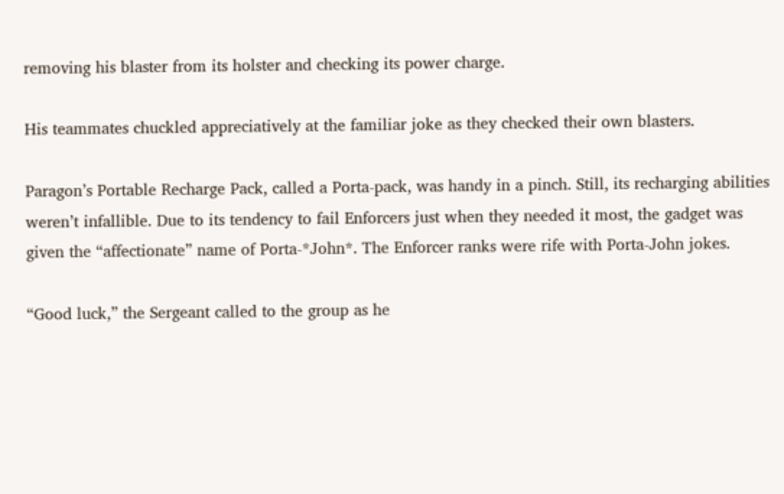removing his blaster from its holster and checking its power charge.

His teammates chuckled appreciatively at the familiar joke as they checked their own blasters.

Paragon’s Portable Recharge Pack, called a Porta-pack, was handy in a pinch. Still, its recharging abilities weren’t infallible. Due to its tendency to fail Enforcers just when they needed it most, the gadget was given the “affectionate” name of Porta-*John*. The Enforcer ranks were rife with Porta-John jokes.

“Good luck,” the Sergeant called to the group as he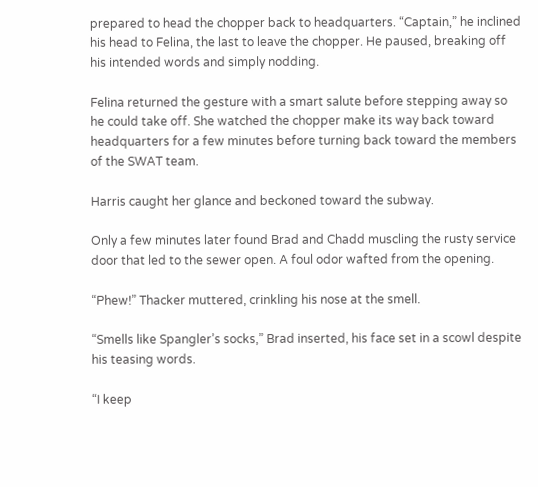prepared to head the chopper back to headquarters. “Captain,” he inclined his head to Felina, the last to leave the chopper. He paused, breaking off his intended words and simply nodding.

Felina returned the gesture with a smart salute before stepping away so he could take off. She watched the chopper make its way back toward headquarters for a few minutes before turning back toward the members of the SWAT team.

Harris caught her glance and beckoned toward the subway.

Only a few minutes later found Brad and Chadd muscling the rusty service door that led to the sewer open. A foul odor wafted from the opening.

“Phew!” Thacker muttered, crinkling his nose at the smell.

“Smells like Spangler’s socks,” Brad inserted, his face set in a scowl despite his teasing words.

“I keep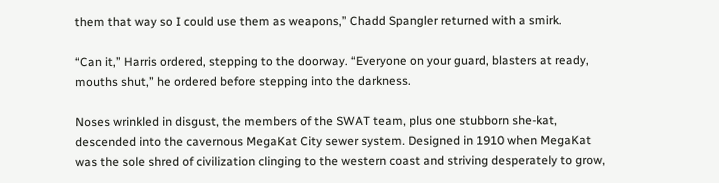them that way so I could use them as weapons,” Chadd Spangler returned with a smirk.

“Can it,” Harris ordered, stepping to the doorway. “Everyone on your guard, blasters at ready, mouths shut,” he ordered before stepping into the darkness.

Noses wrinkled in disgust, the members of the SWAT team, plus one stubborn she-kat, descended into the cavernous MegaKat City sewer system. Designed in 1910 when MegaKat was the sole shred of civilization clinging to the western coast and striving desperately to grow,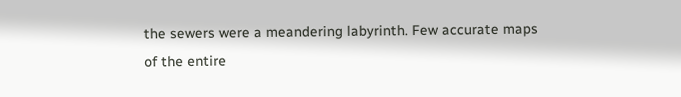the sewers were a meandering labyrinth. Few accurate maps of the entire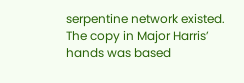serpentine network existed. The copy in Major Harris’ hands was based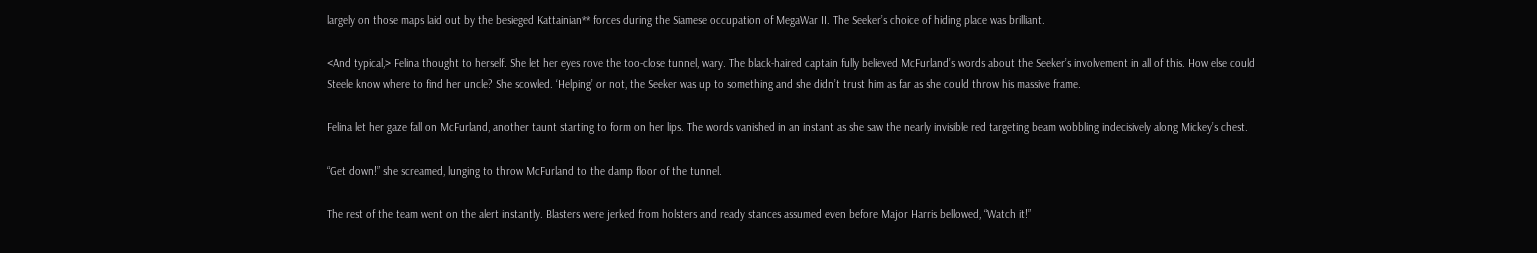largely on those maps laid out by the besieged Kattainian** forces during the Siamese occupation of MegaWar II. The Seeker’s choice of hiding place was brilliant.

<And typical,> Felina thought to herself. She let her eyes rove the too-close tunnel, wary. The black-haired captain fully believed McFurland’s words about the Seeker’s involvement in all of this. How else could Steele know where to find her uncle? She scowled. ‘Helping’ or not, the Seeker was up to something and she didn’t trust him as far as she could throw his massive frame.

Felina let her gaze fall on McFurland, another taunt starting to form on her lips. The words vanished in an instant as she saw the nearly invisible red targeting beam wobbling indecisively along Mickey’s chest.

“Get down!” she screamed, lunging to throw McFurland to the damp floor of the tunnel.

The rest of the team went on the alert instantly. Blasters were jerked from holsters and ready stances assumed even before Major Harris bellowed, “Watch it!”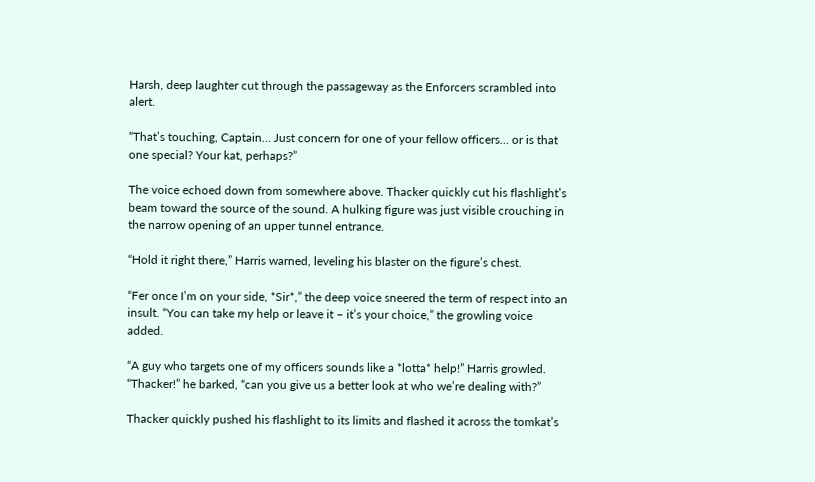Harsh, deep laughter cut through the passageway as the Enforcers scrambled into alert.

“That’s touching, Captain… Just concern for one of your fellow officers… or is that one special? Your kat, perhaps?”

The voice echoed down from somewhere above. Thacker quickly cut his flashlight’s beam toward the source of the sound. A hulking figure was just visible crouching in the narrow opening of an upper tunnel entrance.

“Hold it right there,” Harris warned, leveling his blaster on the figure’s chest.

“Fer once I’m on your side, *Sir*,” the deep voice sneered the term of respect into an insult. “You can take my help or leave it – it’s your choice,” the growling voice added.

“A guy who targets one of my officers sounds like a *lotta* help!” Harris growled. “Thacker!” he barked, “can you give us a better look at who we’re dealing with?”

Thacker quickly pushed his flashlight to its limits and flashed it across the tomkat’s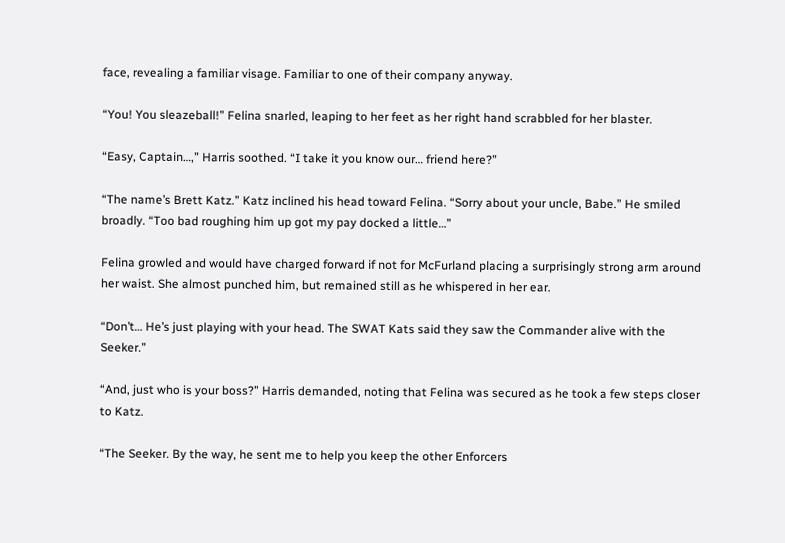face, revealing a familiar visage. Familiar to one of their company anyway.

“You! You sleazeball!” Felina snarled, leaping to her feet as her right hand scrabbled for her blaster.

“Easy, Captain…,” Harris soothed. “I take it you know our… friend here?”

“The name’s Brett Katz.” Katz inclined his head toward Felina. “Sorry about your uncle, Babe.” He smiled broadly. “Too bad roughing him up got my pay docked a little…”

Felina growled and would have charged forward if not for McFurland placing a surprisingly strong arm around her waist. She almost punched him, but remained still as he whispered in her ear.

“Don’t… He’s just playing with your head. The SWAT Kats said they saw the Commander alive with the Seeker.”

“And, just who is your boss?” Harris demanded, noting that Felina was secured as he took a few steps closer to Katz.

“The Seeker. By the way, he sent me to help you keep the other Enforcers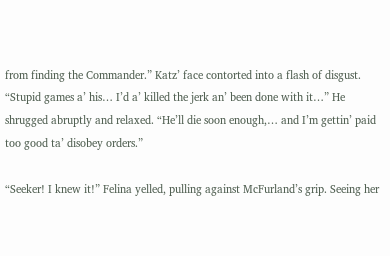from finding the Commander.” Katz’ face contorted into a flash of disgust. “Stupid games a’ his… I’d a’ killed the jerk an’ been done with it…” He shrugged abruptly and relaxed. “He’ll die soon enough,… and I’m gettin’ paid too good ta’ disobey orders.”

“Seeker! I knew it!” Felina yelled, pulling against McFurland’s grip. Seeing her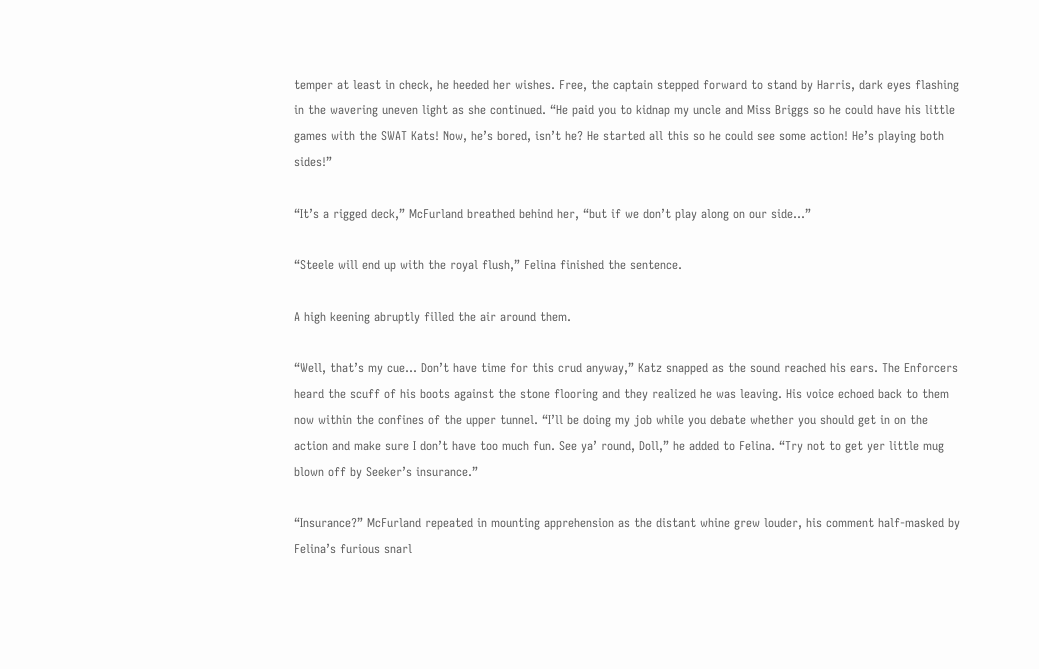temper at least in check, he heeded her wishes. Free, the captain stepped forward to stand by Harris, dark eyes flashing in the wavering uneven light as she continued. “He paid you to kidnap my uncle and Miss Briggs so he could have his little games with the SWAT Kats! Now, he’s bored, isn’t he? He started all this so he could see some action! He’s playing both sides!”

“It’s a rigged deck,” McFurland breathed behind her, “but if we don’t play along on our side…”

“Steele will end up with the royal flush,” Felina finished the sentence.

A high keening abruptly filled the air around them.

“Well, that’s my cue… Don’t have time for this crud anyway,” Katz snapped as the sound reached his ears. The Enforcers heard the scuff of his boots against the stone flooring and they realized he was leaving. His voice echoed back to them now within the confines of the upper tunnel. “I’ll be doing my job while you debate whether you should get in on the action and make sure I don’t have too much fun. See ya’ round, Doll,” he added to Felina. “Try not to get yer little mug blown off by Seeker’s insurance.”

“Insurance?” McFurland repeated in mounting apprehension as the distant whine grew louder, his comment half-masked by Felina’s furious snarl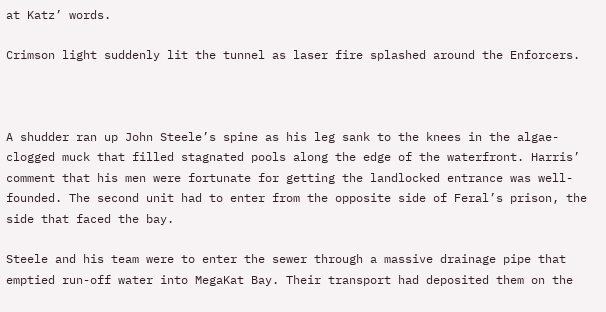at Katz’ words.

Crimson light suddenly lit the tunnel as laser fire splashed around the Enforcers.



A shudder ran up John Steele’s spine as his leg sank to the knees in the algae-clogged muck that filled stagnated pools along the edge of the waterfront. Harris’ comment that his men were fortunate for getting the landlocked entrance was well-founded. The second unit had to enter from the opposite side of Feral’s prison, the side that faced the bay.

Steele and his team were to enter the sewer through a massive drainage pipe that emptied run-off water into MegaKat Bay. Their transport had deposited them on the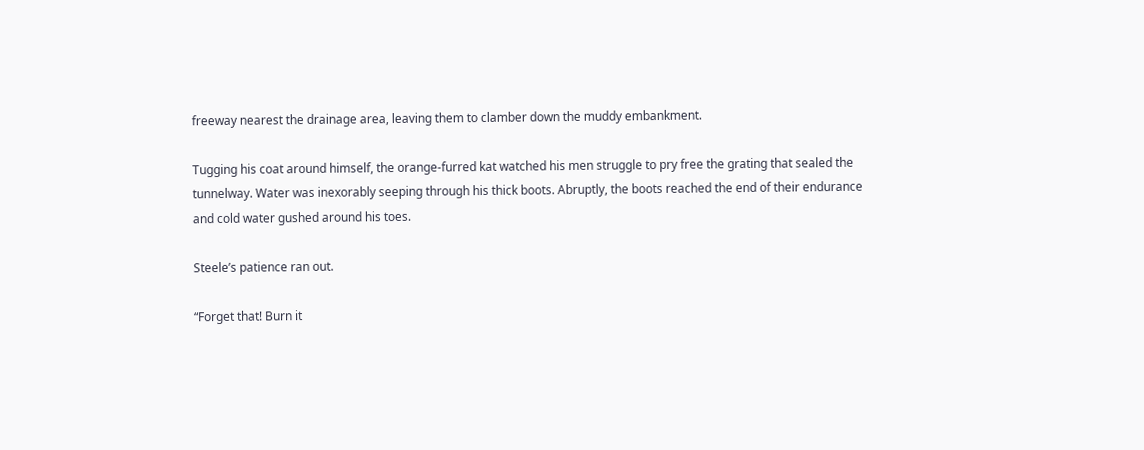freeway nearest the drainage area, leaving them to clamber down the muddy embankment.

Tugging his coat around himself, the orange-furred kat watched his men struggle to pry free the grating that sealed the tunnelway. Water was inexorably seeping through his thick boots. Abruptly, the boots reached the end of their endurance and cold water gushed around his toes.

Steele’s patience ran out.

“Forget that! Burn it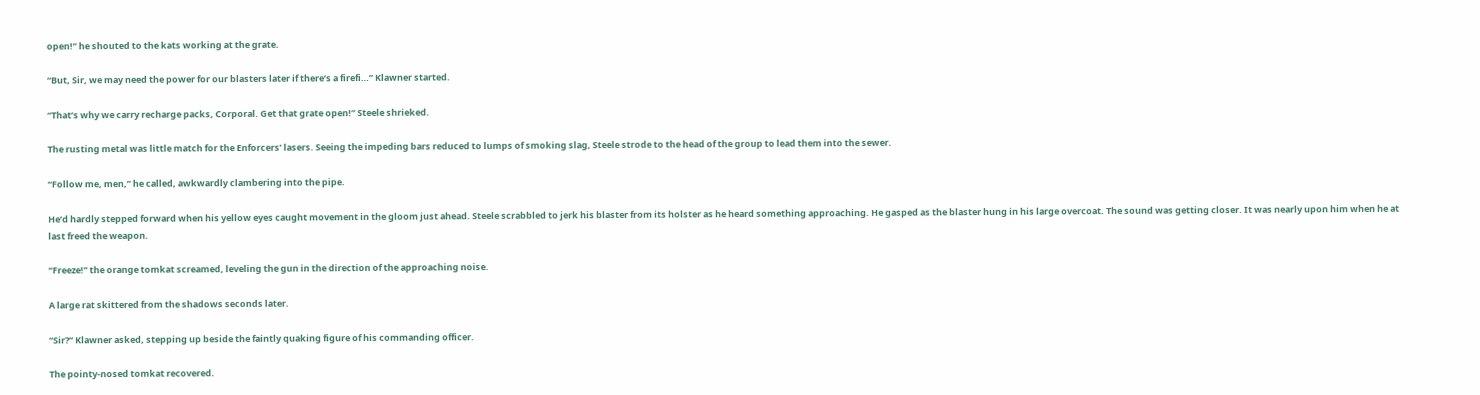open!” he shouted to the kats working at the grate.

“But, Sir, we may need the power for our blasters later if there’s a firefi…” Klawner started.

“That’s why we carry recharge packs, Corporal. Get that grate open!” Steele shrieked.

The rusting metal was little match for the Enforcers’ lasers. Seeing the impeding bars reduced to lumps of smoking slag, Steele strode to the head of the group to lead them into the sewer.

“Follow me, men,” he called, awkwardly clambering into the pipe.

He’d hardly stepped forward when his yellow eyes caught movement in the gloom just ahead. Steele scrabbled to jerk his blaster from its holster as he heard something approaching. He gasped as the blaster hung in his large overcoat. The sound was getting closer. It was nearly upon him when he at last freed the weapon.

“Freeze!” the orange tomkat screamed, leveling the gun in the direction of the approaching noise.

A large rat skittered from the shadows seconds later.

“Sir?” Klawner asked, stepping up beside the faintly quaking figure of his commanding officer.

The pointy-nosed tomkat recovered.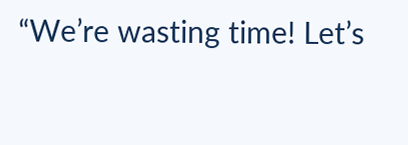“We’re wasting time! Let’s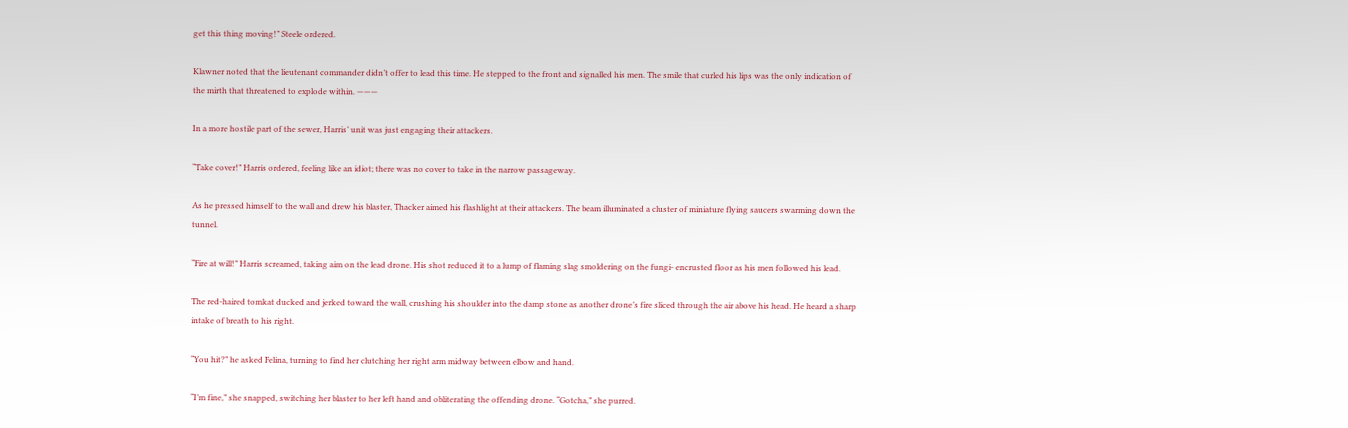get this thing moving!” Steele ordered.

Klawner noted that the lieutenant commander didn’t offer to lead this time. He stepped to the front and signalled his men. The smile that curled his lips was the only indication of the mirth that threatened to explode within. ———

In a more hostile part of the sewer, Harris’ unit was just engaging their attackers.

“Take cover!” Harris ordered, feeling like an idiot; there was no cover to take in the narrow passageway.

As he pressed himself to the wall and drew his blaster, Thacker aimed his flashlight at their attackers. The beam illuminated a cluster of miniature flying saucers swarming down the tunnel.

“Fire at will!” Harris screamed, taking aim on the lead drone. His shot reduced it to a lump of flaming slag smoldering on the fungi- encrusted floor as his men followed his lead.

The red-haired tomkat ducked and jerked toward the wall, crushing his shoulder into the damp stone as another drone’s fire sliced through the air above his head. He heard a sharp intake of breath to his right.

“You hit?” he asked Felina, turning to find her clutching her right arm midway between elbow and hand.

“I’m fine,” she snapped, switching her blaster to her left hand and obliterating the offending drone. “Gotcha,” she purred.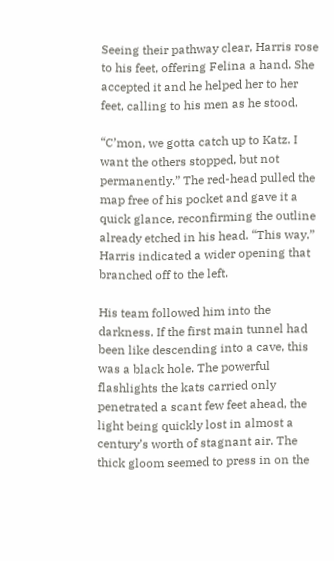Seeing their pathway clear, Harris rose to his feet, offering Felina a hand. She accepted it and he helped her to her feet, calling to his men as he stood.

“C’mon, we gotta catch up to Katz. I want the others stopped, but not permanently.” The red-head pulled the map free of his pocket and gave it a quick glance, reconfirming the outline already etched in his head. “This way.” Harris indicated a wider opening that branched off to the left.

His team followed him into the darkness. If the first main tunnel had been like descending into a cave, this was a black hole. The powerful flashlights the kats carried only penetrated a scant few feet ahead, the light being quickly lost in almost a century’s worth of stagnant air. The thick gloom seemed to press in on the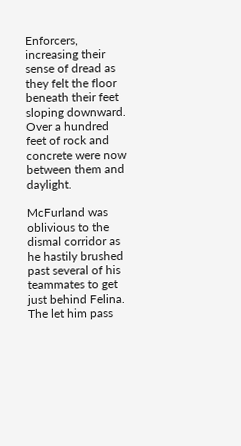Enforcers, increasing their sense of dread as they felt the floor beneath their feet sloping downward. Over a hundred feet of rock and concrete were now between them and daylight.

McFurland was oblivious to the dismal corridor as he hastily brushed past several of his teammates to get just behind Felina. The let him pass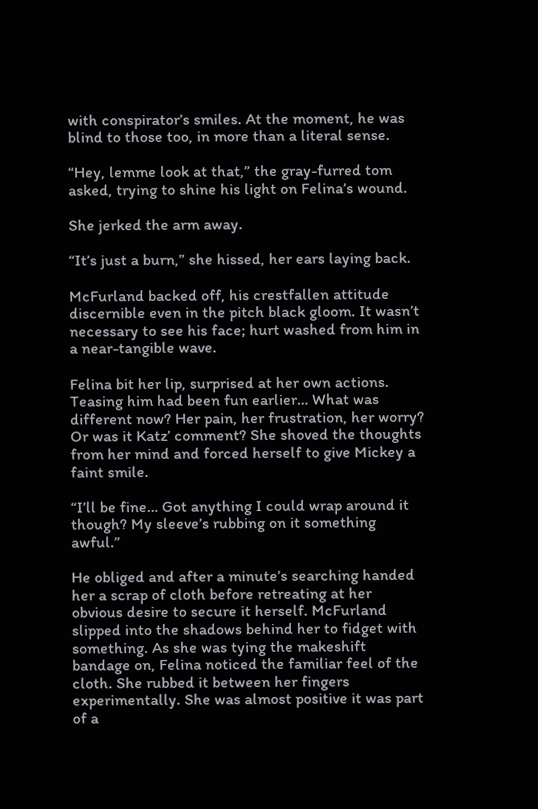with conspirator’s smiles. At the moment, he was blind to those too, in more than a literal sense.

“Hey, lemme look at that,” the gray-furred tom asked, trying to shine his light on Felina’s wound.

She jerked the arm away.

“It’s just a burn,” she hissed, her ears laying back.

McFurland backed off, his crestfallen attitude discernible even in the pitch black gloom. It wasn’t necessary to see his face; hurt washed from him in a near-tangible wave.

Felina bit her lip, surprised at her own actions. Teasing him had been fun earlier… What was different now? Her pain, her frustration, her worry? Or was it Katz’ comment? She shoved the thoughts from her mind and forced herself to give Mickey a faint smile.

“I’ll be fine… Got anything I could wrap around it though? My sleeve’s rubbing on it something awful.”

He obliged and after a minute’s searching handed her a scrap of cloth before retreating at her obvious desire to secure it herself. McFurland slipped into the shadows behind her to fidget with something. As she was tying the makeshift bandage on, Felina noticed the familiar feel of the cloth. She rubbed it between her fingers experimentally. She was almost positive it was part of a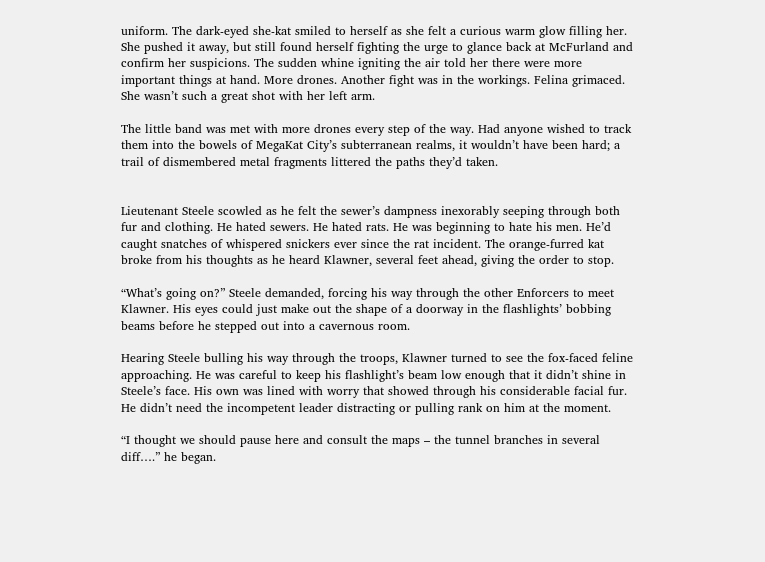uniform. The dark-eyed she-kat smiled to herself as she felt a curious warm glow filling her. She pushed it away, but still found herself fighting the urge to glance back at McFurland and confirm her suspicions. The sudden whine igniting the air told her there were more important things at hand. More drones. Another fight was in the workings. Felina grimaced. She wasn’t such a great shot with her left arm.

The little band was met with more drones every step of the way. Had anyone wished to track them into the bowels of MegaKat City’s subterranean realms, it wouldn’t have been hard; a trail of dismembered metal fragments littered the paths they’d taken.


Lieutenant Steele scowled as he felt the sewer’s dampness inexorably seeping through both fur and clothing. He hated sewers. He hated rats. He was beginning to hate his men. He’d caught snatches of whispered snickers ever since the rat incident. The orange-furred kat broke from his thoughts as he heard Klawner, several feet ahead, giving the order to stop.

“What’s going on?” Steele demanded, forcing his way through the other Enforcers to meet Klawner. His eyes could just make out the shape of a doorway in the flashlights’ bobbing beams before he stepped out into a cavernous room.

Hearing Steele bulling his way through the troops, Klawner turned to see the fox-faced feline approaching. He was careful to keep his flashlight’s beam low enough that it didn’t shine in Steele’s face. His own was lined with worry that showed through his considerable facial fur. He didn’t need the incompetent leader distracting or pulling rank on him at the moment.

“I thought we should pause here and consult the maps – the tunnel branches in several diff….” he began.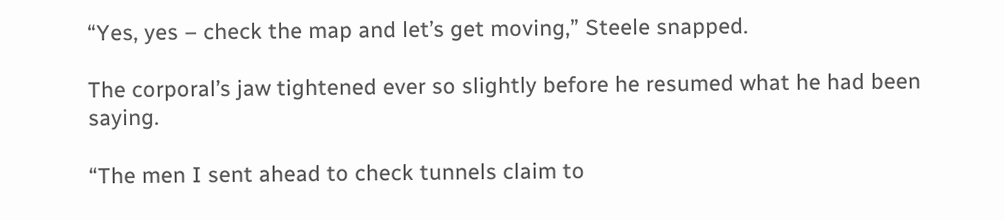“Yes, yes – check the map and let’s get moving,” Steele snapped.

The corporal’s jaw tightened ever so slightly before he resumed what he had been saying.

“The men I sent ahead to check tunnels claim to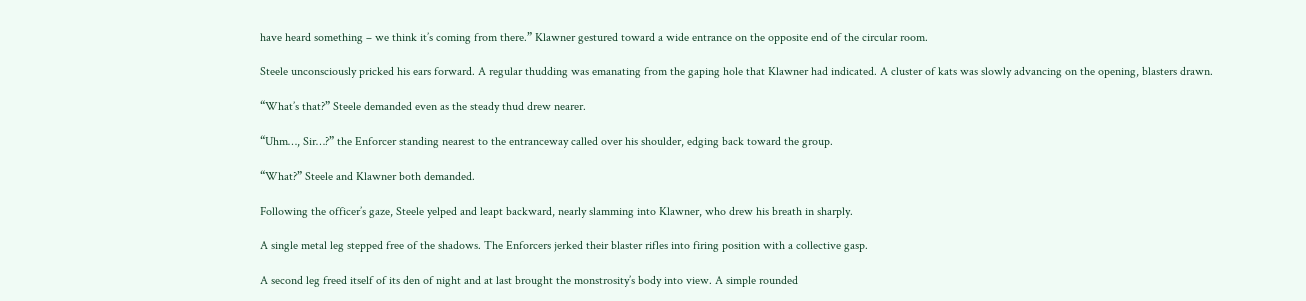have heard something – we think it’s coming from there.” Klawner gestured toward a wide entrance on the opposite end of the circular room.

Steele unconsciously pricked his ears forward. A regular thudding was emanating from the gaping hole that Klawner had indicated. A cluster of kats was slowly advancing on the opening, blasters drawn.

“What’s that?” Steele demanded even as the steady thud drew nearer.

“Uhm…, Sir…?” the Enforcer standing nearest to the entranceway called over his shoulder, edging back toward the group.

“What?” Steele and Klawner both demanded.

Following the officer’s gaze, Steele yelped and leapt backward, nearly slamming into Klawner, who drew his breath in sharply.

A single metal leg stepped free of the shadows. The Enforcers jerked their blaster rifles into firing position with a collective gasp.

A second leg freed itself of its den of night and at last brought the monstrosity’s body into view. A simple rounded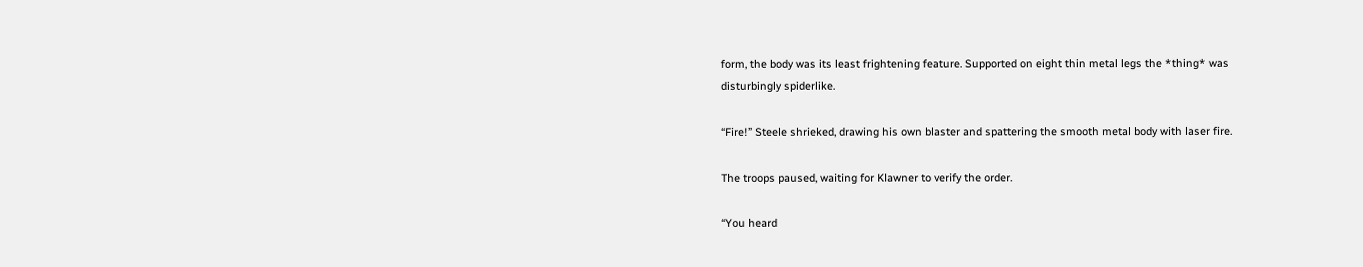form, the body was its least frightening feature. Supported on eight thin metal legs the *thing* was disturbingly spiderlike.

“Fire!” Steele shrieked, drawing his own blaster and spattering the smooth metal body with laser fire.

The troops paused, waiting for Klawner to verify the order.

“You heard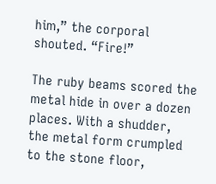him,” the corporal shouted. “Fire!”

The ruby beams scored the metal hide in over a dozen places. With a shudder, the metal form crumpled to the stone floor,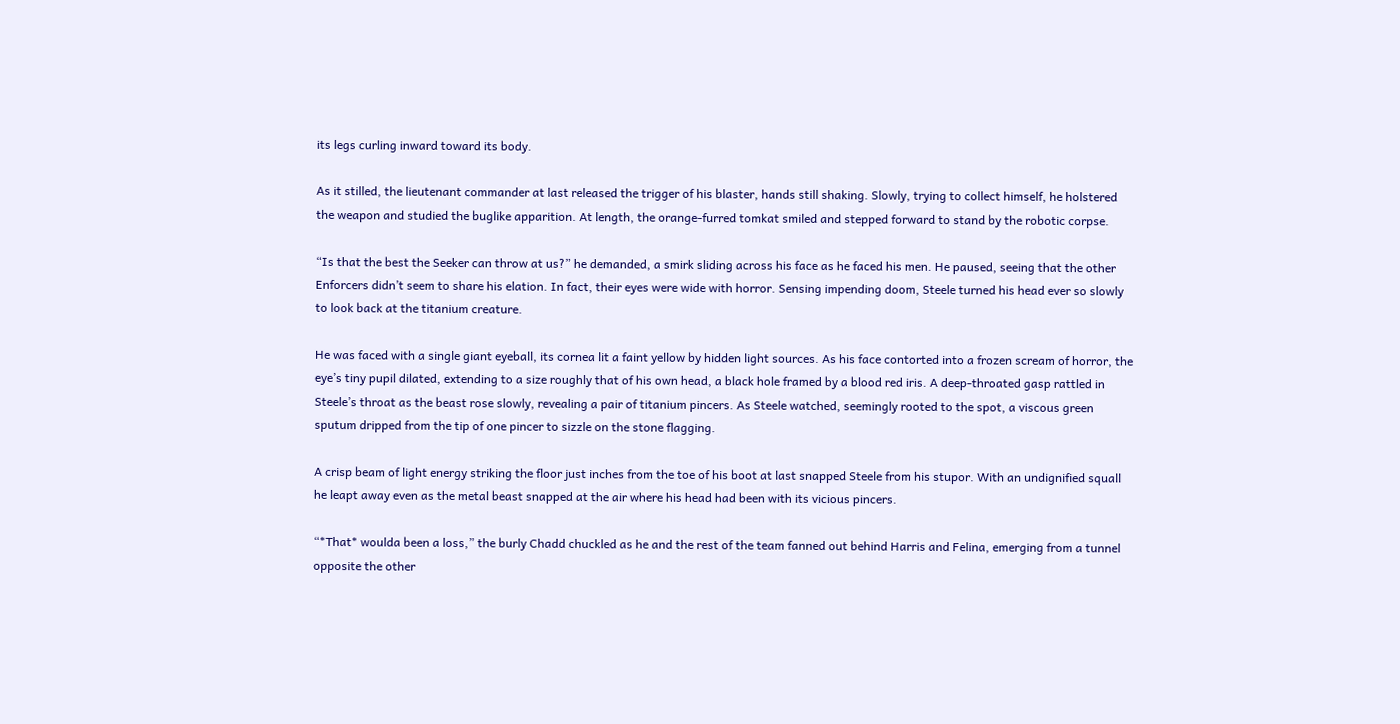its legs curling inward toward its body.

As it stilled, the lieutenant commander at last released the trigger of his blaster, hands still shaking. Slowly, trying to collect himself, he holstered the weapon and studied the buglike apparition. At length, the orange-furred tomkat smiled and stepped forward to stand by the robotic corpse.

“Is that the best the Seeker can throw at us?” he demanded, a smirk sliding across his face as he faced his men. He paused, seeing that the other Enforcers didn’t seem to share his elation. In fact, their eyes were wide with horror. Sensing impending doom, Steele turned his head ever so slowly to look back at the titanium creature.

He was faced with a single giant eyeball, its cornea lit a faint yellow by hidden light sources. As his face contorted into a frozen scream of horror, the eye’s tiny pupil dilated, extending to a size roughly that of his own head, a black hole framed by a blood red iris. A deep-throated gasp rattled in Steele’s throat as the beast rose slowly, revealing a pair of titanium pincers. As Steele watched, seemingly rooted to the spot, a viscous green sputum dripped from the tip of one pincer to sizzle on the stone flagging.

A crisp beam of light energy striking the floor just inches from the toe of his boot at last snapped Steele from his stupor. With an undignified squall he leapt away even as the metal beast snapped at the air where his head had been with its vicious pincers.

“*That* woulda been a loss,” the burly Chadd chuckled as he and the rest of the team fanned out behind Harris and Felina, emerging from a tunnel opposite the other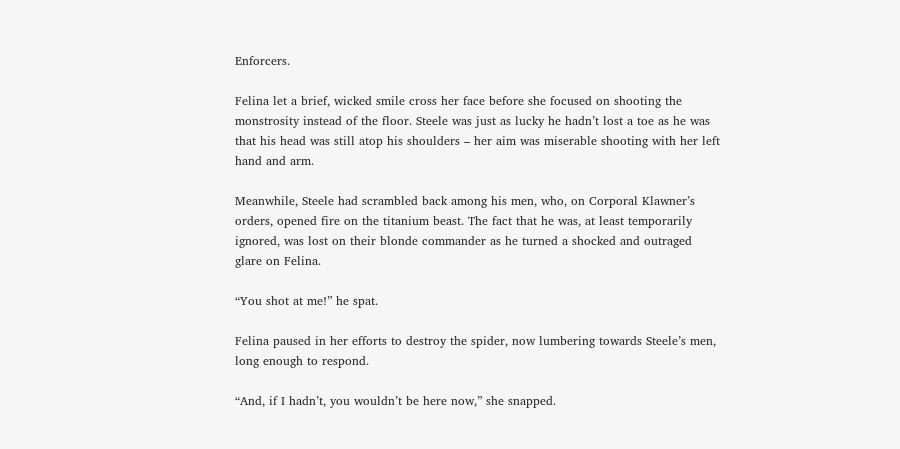Enforcers.

Felina let a brief, wicked smile cross her face before she focused on shooting the monstrosity instead of the floor. Steele was just as lucky he hadn’t lost a toe as he was that his head was still atop his shoulders – her aim was miserable shooting with her left hand and arm.

Meanwhile, Steele had scrambled back among his men, who, on Corporal Klawner’s orders, opened fire on the titanium beast. The fact that he was, at least temporarily ignored, was lost on their blonde commander as he turned a shocked and outraged glare on Felina.

“You shot at me!” he spat.

Felina paused in her efforts to destroy the spider, now lumbering towards Steele’s men, long enough to respond.

“And, if I hadn’t, you wouldn’t be here now,” she snapped.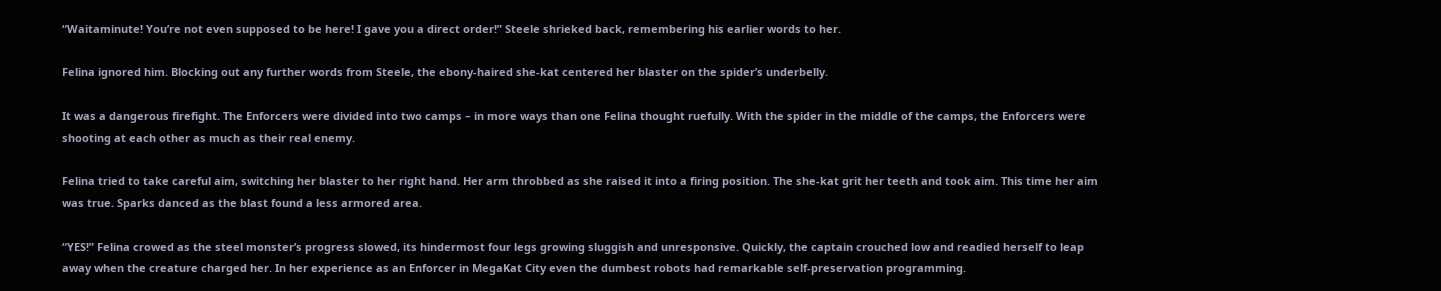“Waitaminute! You’re not even supposed to be here! I gave you a direct order!” Steele shrieked back, remembering his earlier words to her.

Felina ignored him. Blocking out any further words from Steele, the ebony-haired she-kat centered her blaster on the spider’s underbelly.

It was a dangerous firefight. The Enforcers were divided into two camps – in more ways than one Felina thought ruefully. With the spider in the middle of the camps, the Enforcers were shooting at each other as much as their real enemy.

Felina tried to take careful aim, switching her blaster to her right hand. Her arm throbbed as she raised it into a firing position. The she-kat grit her teeth and took aim. This time her aim was true. Sparks danced as the blast found a less armored area.

“YES!” Felina crowed as the steel monster’s progress slowed, its hindermost four legs growing sluggish and unresponsive. Quickly, the captain crouched low and readied herself to leap away when the creature charged her. In her experience as an Enforcer in MegaKat City even the dumbest robots had remarkable self-preservation programming.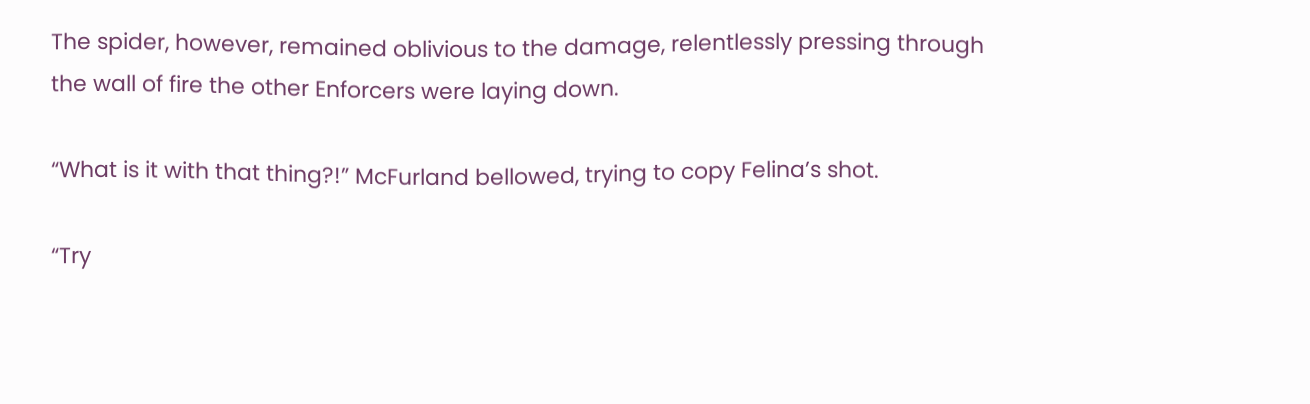The spider, however, remained oblivious to the damage, relentlessly pressing through the wall of fire the other Enforcers were laying down.

“What is it with that thing?!” McFurland bellowed, trying to copy Felina’s shot.

“Try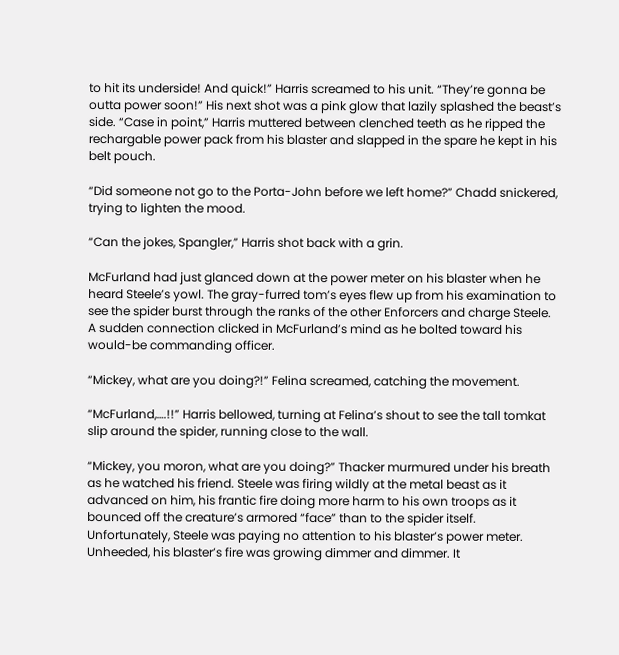to hit its underside! And quick!” Harris screamed to his unit. “They’re gonna be outta power soon!” His next shot was a pink glow that lazily splashed the beast’s side. “Case in point,” Harris muttered between clenched teeth as he ripped the rechargable power pack from his blaster and slapped in the spare he kept in his belt pouch.

“Did someone not go to the Porta-John before we left home?” Chadd snickered, trying to lighten the mood.

“Can the jokes, Spangler,” Harris shot back with a grin.

McFurland had just glanced down at the power meter on his blaster when he heard Steele’s yowl. The gray-furred tom’s eyes flew up from his examination to see the spider burst through the ranks of the other Enforcers and charge Steele. A sudden connection clicked in McFurland’s mind as he bolted toward his would-be commanding officer.

“Mickey, what are you doing?!” Felina screamed, catching the movement.

“McFurland,….!!” Harris bellowed, turning at Felina’s shout to see the tall tomkat slip around the spider, running close to the wall.

“Mickey, you moron, what are you doing?” Thacker murmured under his breath as he watched his friend. Steele was firing wildly at the metal beast as it advanced on him, his frantic fire doing more harm to his own troops as it bounced off the creature’s armored “face” than to the spider itself. Unfortunately, Steele was paying no attention to his blaster’s power meter. Unheeded, his blaster’s fire was growing dimmer and dimmer. It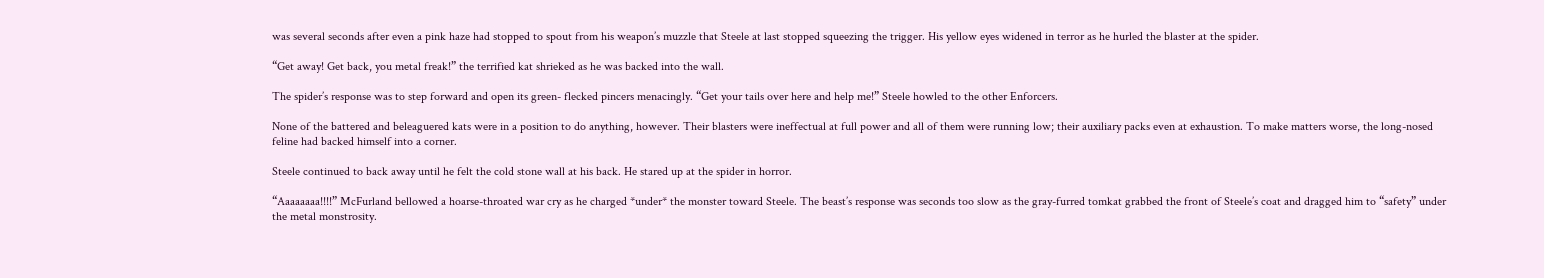was several seconds after even a pink haze had stopped to spout from his weapon’s muzzle that Steele at last stopped squeezing the trigger. His yellow eyes widened in terror as he hurled the blaster at the spider.

“Get away! Get back, you metal freak!” the terrified kat shrieked as he was backed into the wall.

The spider’s response was to step forward and open its green- flecked pincers menacingly. “Get your tails over here and help me!” Steele howled to the other Enforcers.

None of the battered and beleaguered kats were in a position to do anything, however. Their blasters were ineffectual at full power and all of them were running low; their auxiliary packs even at exhaustion. To make matters worse, the long-nosed feline had backed himself into a corner.

Steele continued to back away until he felt the cold stone wall at his back. He stared up at the spider in horror.

“Aaaaaaaa!!!!” McFurland bellowed a hoarse-throated war cry as he charged *under* the monster toward Steele. The beast’s response was seconds too slow as the gray-furred tomkat grabbed the front of Steele’s coat and dragged him to “safety” under the metal monstrosity.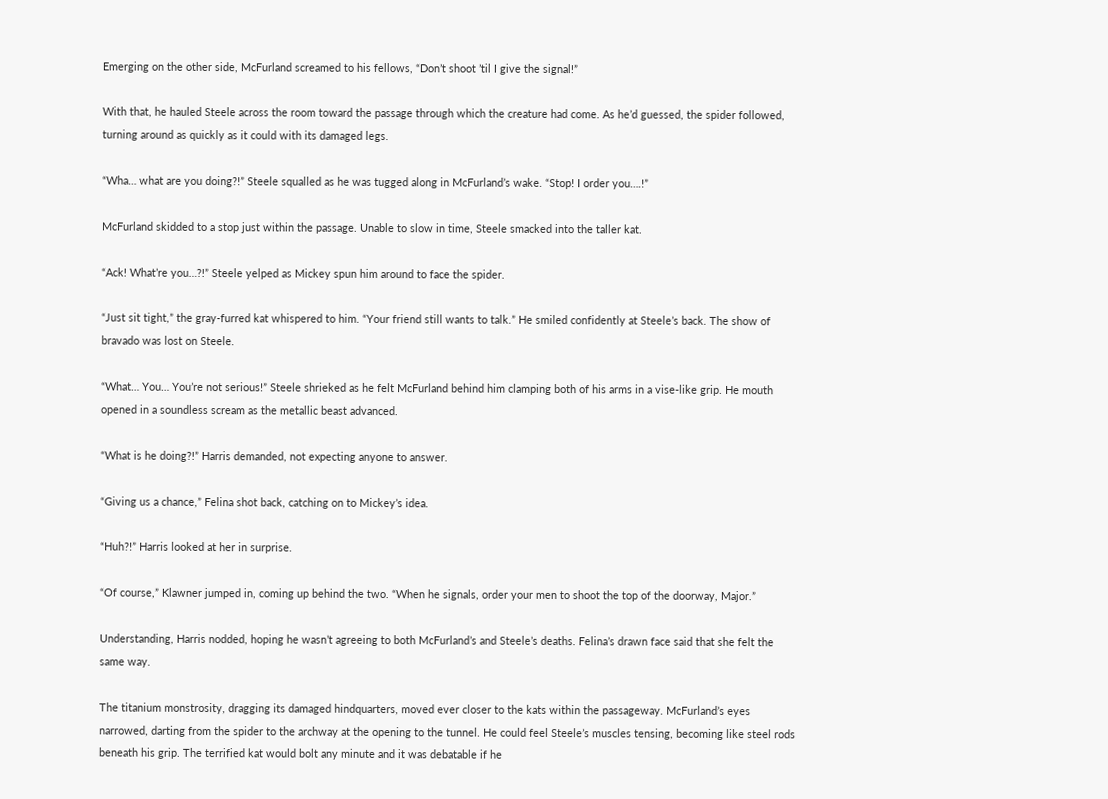Emerging on the other side, McFurland screamed to his fellows, “Don’t shoot ’til I give the signal!”

With that, he hauled Steele across the room toward the passage through which the creature had come. As he’d guessed, the spider followed, turning around as quickly as it could with its damaged legs.

“Wha… what are you doing?!” Steele squalled as he was tugged along in McFurland’s wake. “Stop! I order you….!”

McFurland skidded to a stop just within the passage. Unable to slow in time, Steele smacked into the taller kat.

“Ack! What’re you…?!” Steele yelped as Mickey spun him around to face the spider.

“Just sit tight,” the gray-furred kat whispered to him. “Your friend still wants to talk.” He smiled confidently at Steele’s back. The show of bravado was lost on Steele.

“What… You… You’re not serious!” Steele shrieked as he felt McFurland behind him clamping both of his arms in a vise-like grip. He mouth opened in a soundless scream as the metallic beast advanced.

“What is he doing?!” Harris demanded, not expecting anyone to answer.

“Giving us a chance,” Felina shot back, catching on to Mickey’s idea.

“Huh?!” Harris looked at her in surprise.

“Of course,” Klawner jumped in, coming up behind the two. “When he signals, order your men to shoot the top of the doorway, Major.”

Understanding, Harris nodded, hoping he wasn’t agreeing to both McFurland’s and Steele’s deaths. Felina’s drawn face said that she felt the same way.

The titanium monstrosity, dragging its damaged hindquarters, moved ever closer to the kats within the passageway. McFurland’s eyes narrowed, darting from the spider to the archway at the opening to the tunnel. He could feel Steele’s muscles tensing, becoming like steel rods beneath his grip. The terrified kat would bolt any minute and it was debatable if he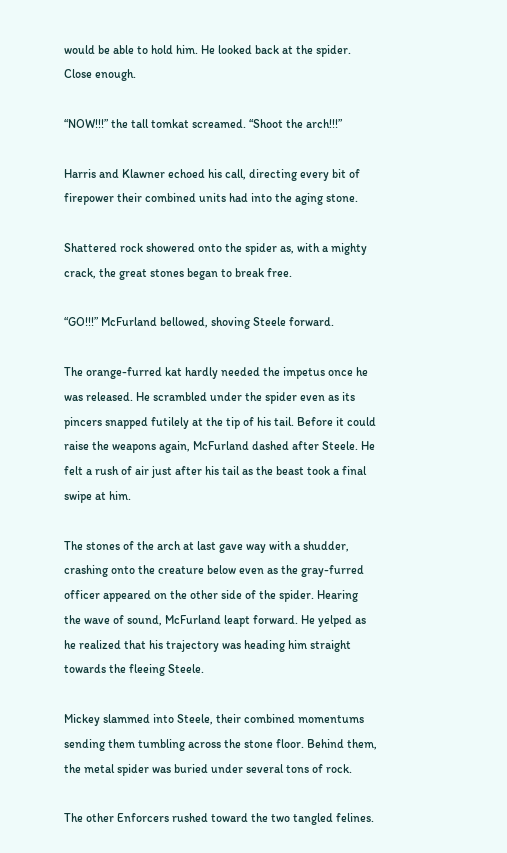would be able to hold him. He looked back at the spider. Close enough.

“NOW!!!” the tall tomkat screamed. “Shoot the arch!!!”

Harris and Klawner echoed his call, directing every bit of firepower their combined units had into the aging stone.

Shattered rock showered onto the spider as, with a mighty crack, the great stones began to break free.

“GO!!!” McFurland bellowed, shoving Steele forward.

The orange-furred kat hardly needed the impetus once he was released. He scrambled under the spider even as its pincers snapped futilely at the tip of his tail. Before it could raise the weapons again, McFurland dashed after Steele. He felt a rush of air just after his tail as the beast took a final swipe at him.

The stones of the arch at last gave way with a shudder, crashing onto the creature below even as the gray-furred officer appeared on the other side of the spider. Hearing the wave of sound, McFurland leapt forward. He yelped as he realized that his trajectory was heading him straight towards the fleeing Steele.

Mickey slammed into Steele, their combined momentums sending them tumbling across the stone floor. Behind them, the metal spider was buried under several tons of rock.

The other Enforcers rushed toward the two tangled felines.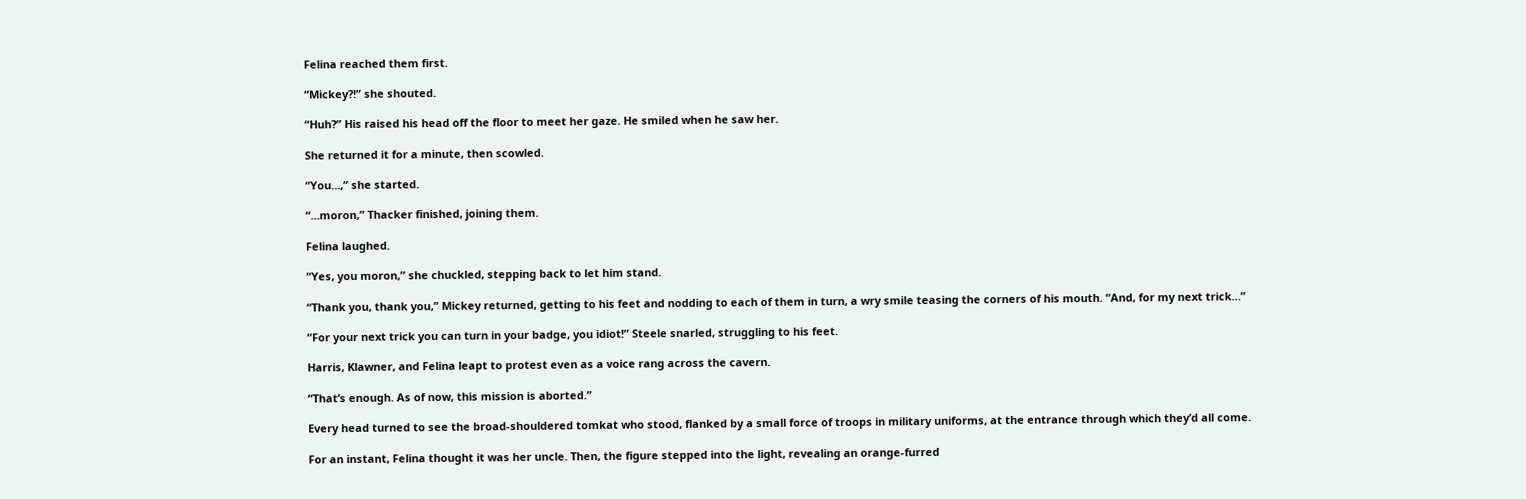Felina reached them first.

“Mickey?!” she shouted.

“Huh?” His raised his head off the floor to meet her gaze. He smiled when he saw her.

She returned it for a minute, then scowled.

“You…,” she started.

“…moron,” Thacker finished, joining them.

Felina laughed.

“Yes, you moron,” she chuckled, stepping back to let him stand.

“Thank you, thank you,” Mickey returned, getting to his feet and nodding to each of them in turn, a wry smile teasing the corners of his mouth. “And, for my next trick…”

“For your next trick you can turn in your badge, you idiot!” Steele snarled, struggling to his feet.

Harris, Klawner, and Felina leapt to protest even as a voice rang across the cavern.

“That’s enough. As of now, this mission is aborted.”

Every head turned to see the broad-shouldered tomkat who stood, flanked by a small force of troops in military uniforms, at the entrance through which they’d all come.

For an instant, Felina thought it was her uncle. Then, the figure stepped into the light, revealing an orange-furred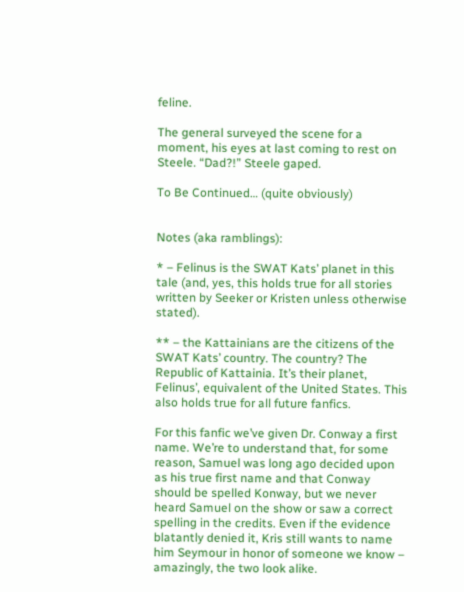feline.

The general surveyed the scene for a moment, his eyes at last coming to rest on Steele. “Dad?!” Steele gaped.

To Be Continued… (quite obviously)


Notes (aka ramblings):

* – Felinus is the SWAT Kats’ planet in this tale (and, yes, this holds true for all stories written by Seeker or Kristen unless otherwise stated).

** – the Kattainians are the citizens of the SWAT Kats’ country. The country? The Republic of Kattainia. It’s their planet, Felinus’, equivalent of the United States. This also holds true for all future fanfics.

For this fanfic we’ve given Dr. Conway a first name. We’re to understand that, for some reason, Samuel was long ago decided upon as his true first name and that Conway should be spelled Konway, but we never heard Samuel on the show or saw a correct spelling in the credits. Even if the evidence blatantly denied it, Kris still wants to name him Seymour in honor of someone we know – amazingly, the two look alike.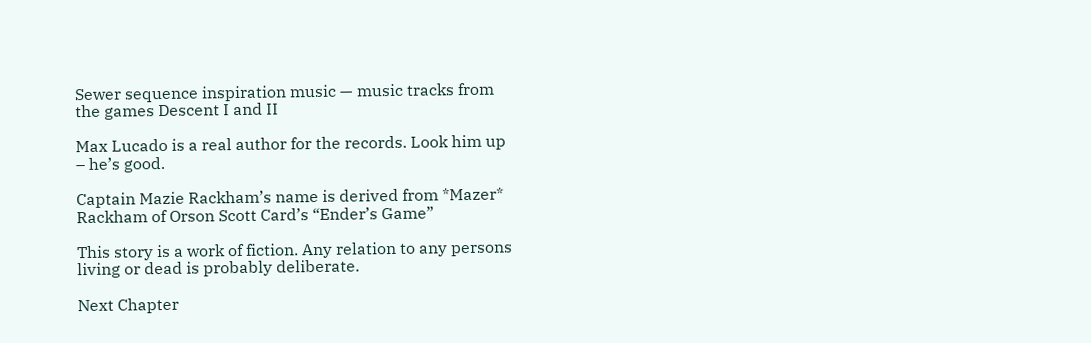Sewer sequence inspiration music — music tracks from the games Descent I and II

Max Lucado is a real author for the records. Look him up – he’s good.

Captain Mazie Rackham’s name is derived from *Mazer* Rackham of Orson Scott Card’s “Ender’s Game”

This story is a work of fiction. Any relation to any persons living or dead is probably deliberate.

Next Chapter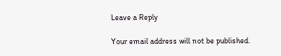Leave a Reply

Your email address will not be published.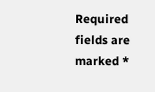Required fields are marked *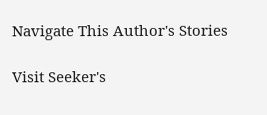Navigate This Author's Stories

Visit Seeker's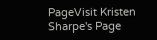PageVisit Kristen Sharpe's Page